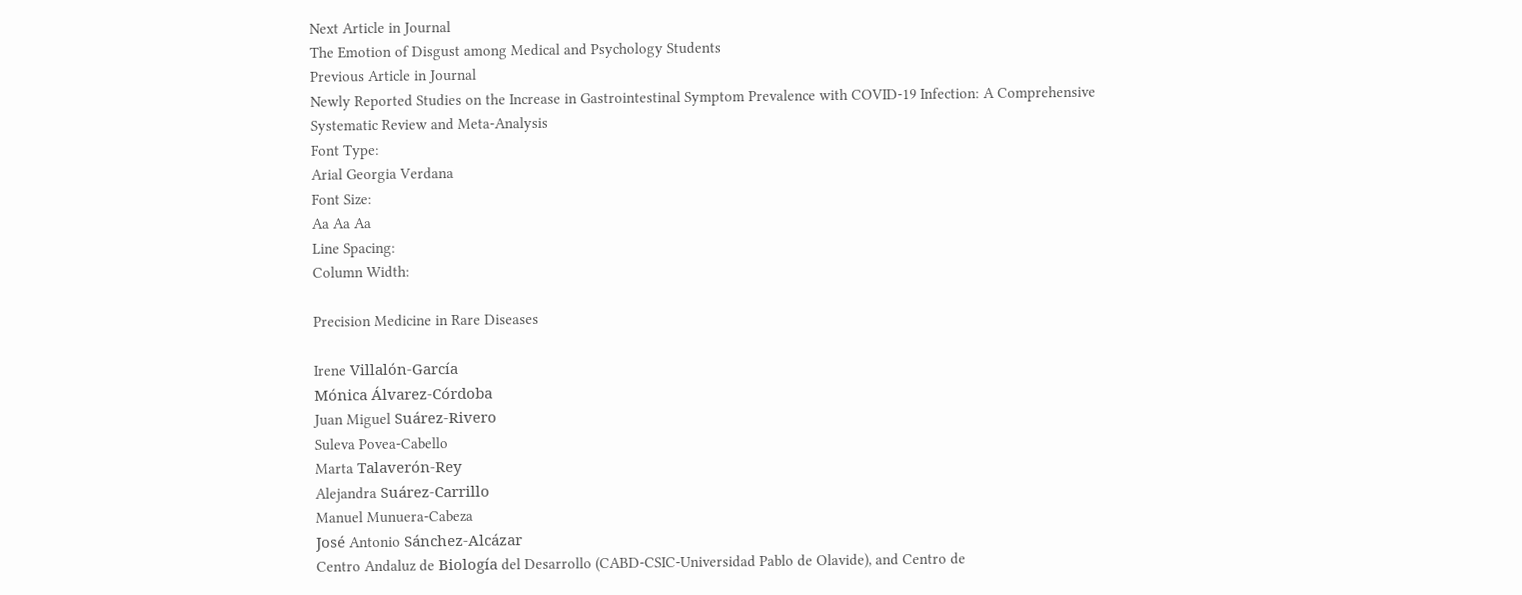Next Article in Journal
The Emotion of Disgust among Medical and Psychology Students
Previous Article in Journal
Newly Reported Studies on the Increase in Gastrointestinal Symptom Prevalence with COVID-19 Infection: A Comprehensive Systematic Review and Meta-Analysis
Font Type:
Arial Georgia Verdana
Font Size:
Aa Aa Aa
Line Spacing:
Column Width:

Precision Medicine in Rare Diseases

Irene Villalón-García
Mónica Álvarez-Córdoba
Juan Miguel Suárez-Rivero
Suleva Povea-Cabello
Marta Talaverón-Rey
Alejandra Suárez-Carrillo
Manuel Munuera-Cabeza
José Antonio Sánchez-Alcázar
Centro Andaluz de Biología del Desarrollo (CABD-CSIC-Universidad Pablo de Olavide), and Centro de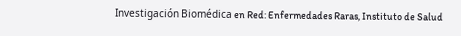Investigación Biomédica en Red: Enfermedades Raras, Instituto de Salud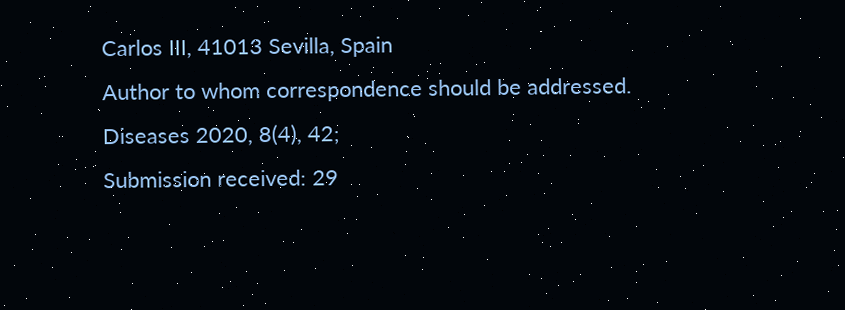Carlos III, 41013 Sevilla, Spain
Author to whom correspondence should be addressed.
Diseases 2020, 8(4), 42;
Submission received: 29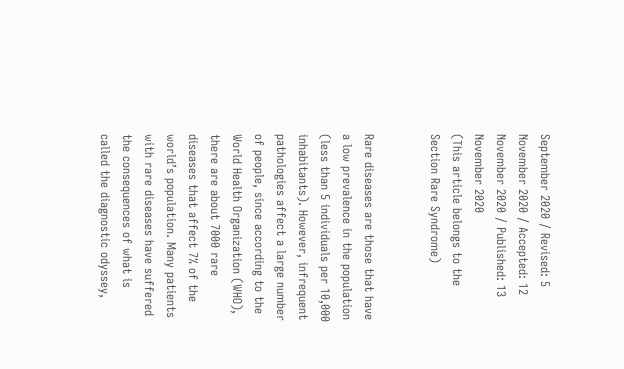September 2020 / Revised: 5 November 2020 / Accepted: 12 November 2020 / Published: 13 November 2020
(This article belongs to the Section Rare Syndrome)


Rare diseases are those that have a low prevalence in the population (less than 5 individuals per 10,000 inhabitants). However, infrequent pathologies affect a large number of people, since according to the World Health Organization (WHO), there are about 7000 rare diseases that affect 7% of the world’s population. Many patients with rare diseases have suffered the consequences of what is called the diagnostic odyssey,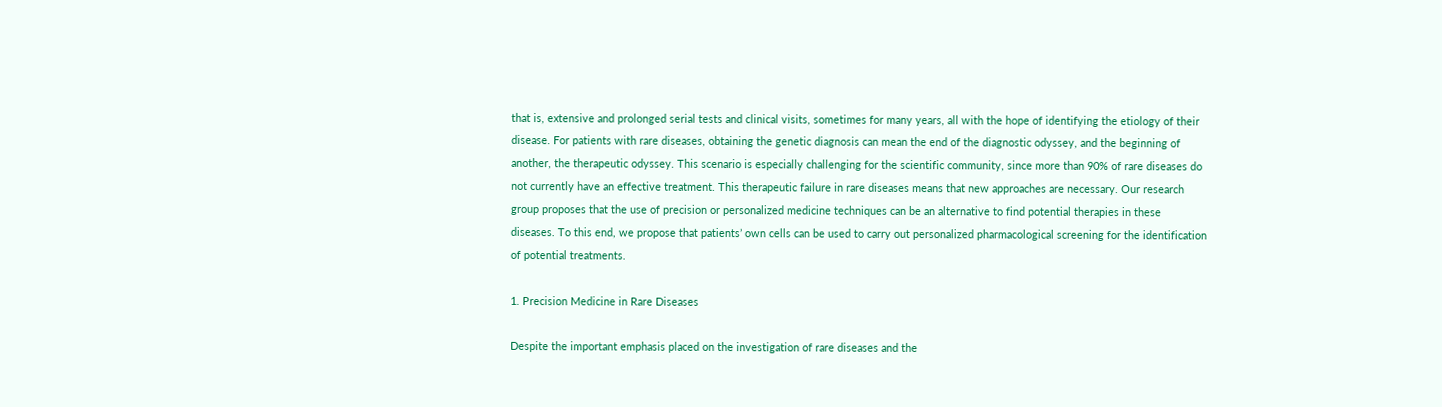that is, extensive and prolonged serial tests and clinical visits, sometimes for many years, all with the hope of identifying the etiology of their disease. For patients with rare diseases, obtaining the genetic diagnosis can mean the end of the diagnostic odyssey, and the beginning of another, the therapeutic odyssey. This scenario is especially challenging for the scientific community, since more than 90% of rare diseases do not currently have an effective treatment. This therapeutic failure in rare diseases means that new approaches are necessary. Our research group proposes that the use of precision or personalized medicine techniques can be an alternative to find potential therapies in these diseases. To this end, we propose that patients’ own cells can be used to carry out personalized pharmacological screening for the identification of potential treatments.

1. Precision Medicine in Rare Diseases

Despite the important emphasis placed on the investigation of rare diseases and the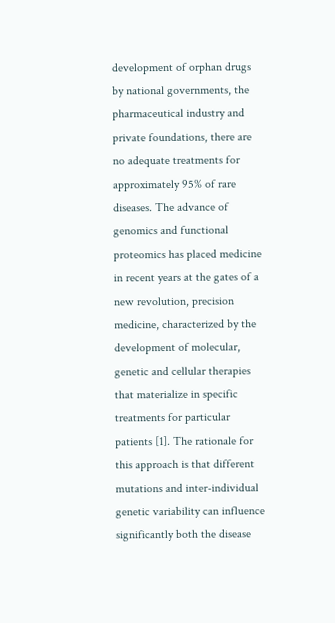development of orphan drugs by national governments, the pharmaceutical industry and private foundations, there are no adequate treatments for approximately 95% of rare diseases. The advance of genomics and functional proteomics has placed medicine in recent years at the gates of a new revolution, precision medicine, characterized by the development of molecular, genetic and cellular therapies that materialize in specific treatments for particular patients [1]. The rationale for this approach is that different mutations and inter-individual genetic variability can influence significantly both the disease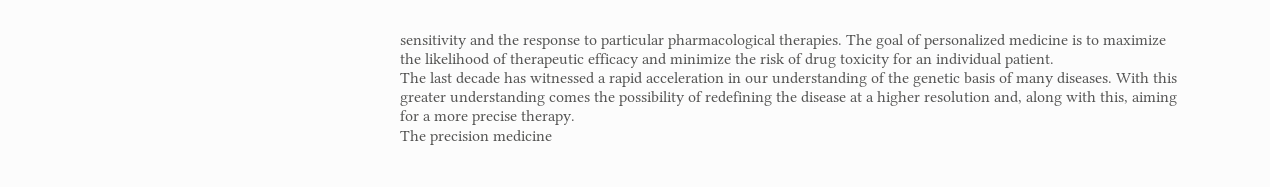sensitivity and the response to particular pharmacological therapies. The goal of personalized medicine is to maximize the likelihood of therapeutic efficacy and minimize the risk of drug toxicity for an individual patient.
The last decade has witnessed a rapid acceleration in our understanding of the genetic basis of many diseases. With this greater understanding comes the possibility of redefining the disease at a higher resolution and, along with this, aiming for a more precise therapy.
The precision medicine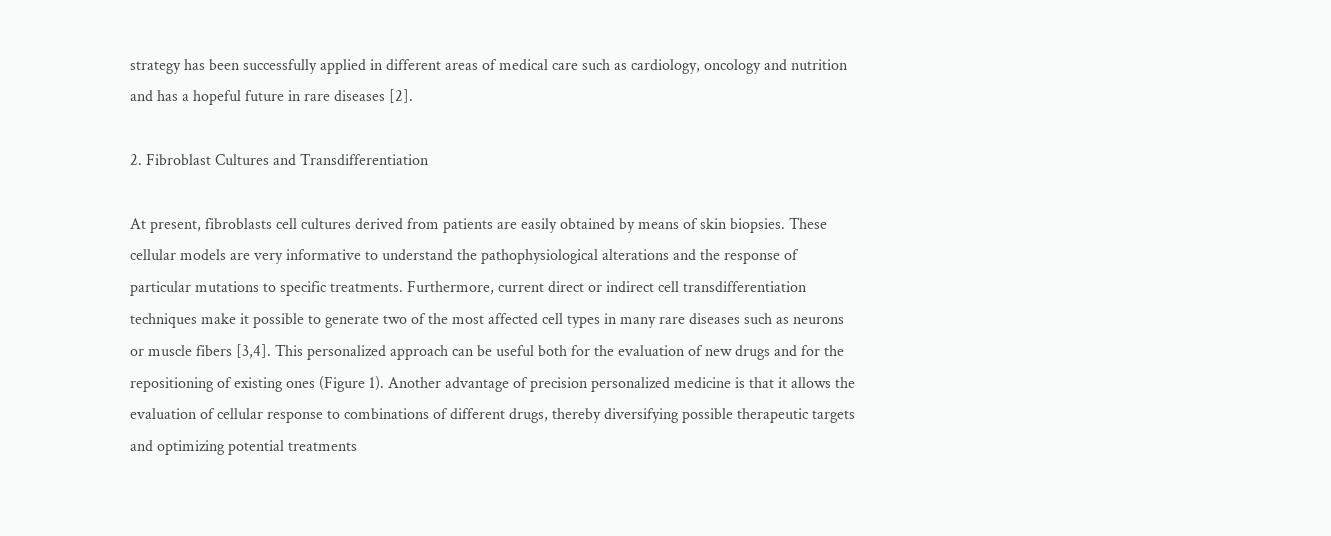strategy has been successfully applied in different areas of medical care such as cardiology, oncology and nutrition and has a hopeful future in rare diseases [2].

2. Fibroblast Cultures and Transdifferentiation

At present, fibroblasts cell cultures derived from patients are easily obtained by means of skin biopsies. These cellular models are very informative to understand the pathophysiological alterations and the response of particular mutations to specific treatments. Furthermore, current direct or indirect cell transdifferentiation techniques make it possible to generate two of the most affected cell types in many rare diseases such as neurons or muscle fibers [3,4]. This personalized approach can be useful both for the evaluation of new drugs and for the repositioning of existing ones (Figure 1). Another advantage of precision personalized medicine is that it allows the evaluation of cellular response to combinations of different drugs, thereby diversifying possible therapeutic targets and optimizing potential treatments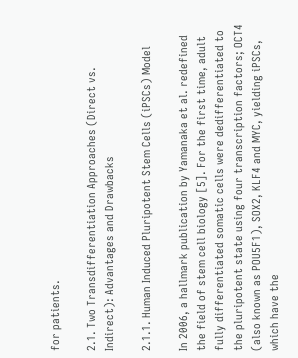for patients.

2.1. Two Transdifferentiation Approaches (Direct vs. Indirect): Advantages and Drawbacks

2.1.1. Human Induced Pluripotent Stem Cells (iPSCs) Model

In 2006, a hallmark publication by Yamanaka et al. redefined the field of stem cell biology [5]. For the first time, adult fully differentiated somatic cells were dedifferentiated to the pluripotent state using four transcription factors; OCT4 (also known as POU5F1), SOX2, KLF4 and MYC, yielding iPSCs, which have the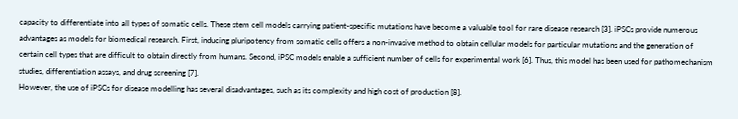capacity to differentiate into all types of somatic cells. These stem cell models carrying patient-specific mutations have become a valuable tool for rare disease research [3]. iPSCs provide numerous advantages as models for biomedical research. First, inducing pluripotency from somatic cells offers a non-invasive method to obtain cellular models for particular mutations and the generation of certain cell types that are difficult to obtain directly from humans. Second, iPSC models enable a sufficient number of cells for experimental work [6]. Thus, this model has been used for pathomechanism studies, differentiation assays, and drug screening [7].
However, the use of iPSCs for disease modelling has several disadvantages, such as its complexity and high cost of production [8].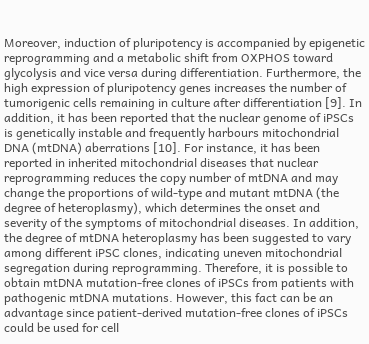Moreover, induction of pluripotency is accompanied by epigenetic reprogramming and a metabolic shift from OXPHOS toward glycolysis and vice versa during differentiation. Furthermore, the high expression of pluripotency genes increases the number of tumorigenic cells remaining in culture after differentiation [9]. In addition, it has been reported that the nuclear genome of iPSCs is genetically instable and frequently harbours mitochondrial DNA (mtDNA) aberrations [10]. For instance, it has been reported in inherited mitochondrial diseases that nuclear reprogramming reduces the copy number of mtDNA and may change the proportions of wild-type and mutant mtDNA (the degree of heteroplasmy), which determines the onset and severity of the symptoms of mitochondrial diseases. In addition, the degree of mtDNA heteroplasmy has been suggested to vary among different iPSC clones, indicating uneven mitochondrial segregation during reprogramming. Therefore, it is possible to obtain mtDNA mutation-free clones of iPSCs from patients with pathogenic mtDNA mutations. However, this fact can be an advantage since patient-derived mutation-free clones of iPSCs could be used for cell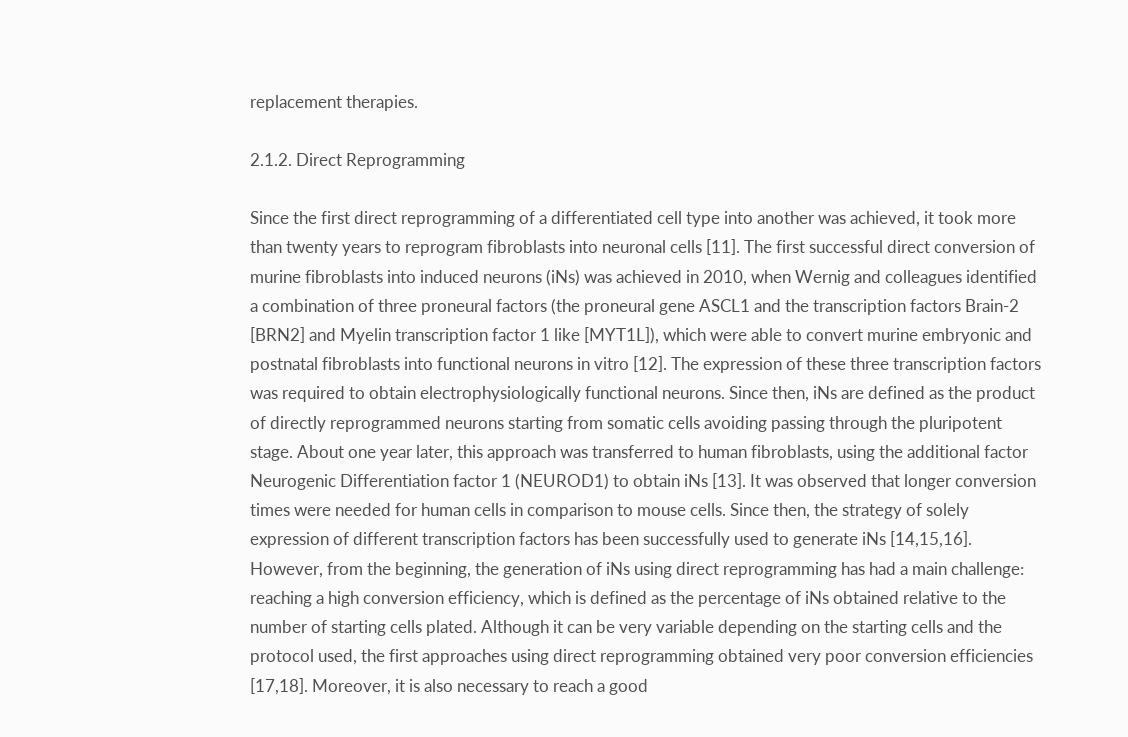replacement therapies.

2.1.2. Direct Reprogramming

Since the first direct reprogramming of a differentiated cell type into another was achieved, it took more than twenty years to reprogram fibroblasts into neuronal cells [11]. The first successful direct conversion of murine fibroblasts into induced neurons (iNs) was achieved in 2010, when Wernig and colleagues identified a combination of three proneural factors (the proneural gene ASCL1 and the transcription factors Brain-2 [BRN2] and Myelin transcription factor 1 like [MYT1L]), which were able to convert murine embryonic and postnatal fibroblasts into functional neurons in vitro [12]. The expression of these three transcription factors was required to obtain electrophysiologically functional neurons. Since then, iNs are defined as the product of directly reprogrammed neurons starting from somatic cells avoiding passing through the pluripotent stage. About one year later, this approach was transferred to human fibroblasts, using the additional factor Neurogenic Differentiation factor 1 (NEUROD1) to obtain iNs [13]. It was observed that longer conversion times were needed for human cells in comparison to mouse cells. Since then, the strategy of solely expression of different transcription factors has been successfully used to generate iNs [14,15,16]. However, from the beginning, the generation of iNs using direct reprogramming has had a main challenge: reaching a high conversion efficiency, which is defined as the percentage of iNs obtained relative to the number of starting cells plated. Although it can be very variable depending on the starting cells and the protocol used, the first approaches using direct reprogramming obtained very poor conversion efficiencies [17,18]. Moreover, it is also necessary to reach a good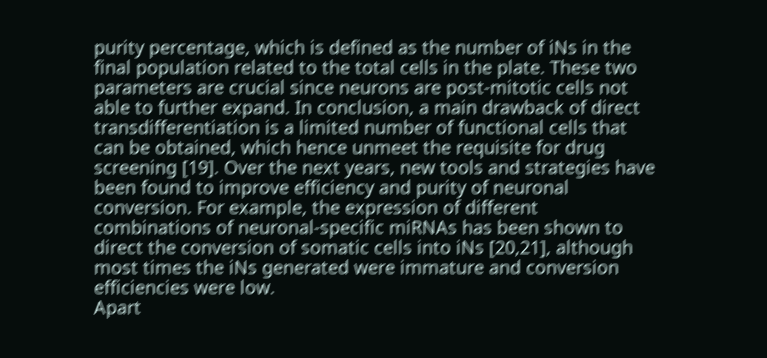purity percentage, which is defined as the number of iNs in the final population related to the total cells in the plate. These two parameters are crucial since neurons are post-mitotic cells not able to further expand. In conclusion, a main drawback of direct transdifferentiation is a limited number of functional cells that can be obtained, which hence unmeet the requisite for drug screening [19]. Over the next years, new tools and strategies have been found to improve efficiency and purity of neuronal conversion. For example, the expression of different combinations of neuronal-specific miRNAs has been shown to direct the conversion of somatic cells into iNs [20,21], although most times the iNs generated were immature and conversion efficiencies were low.
Apart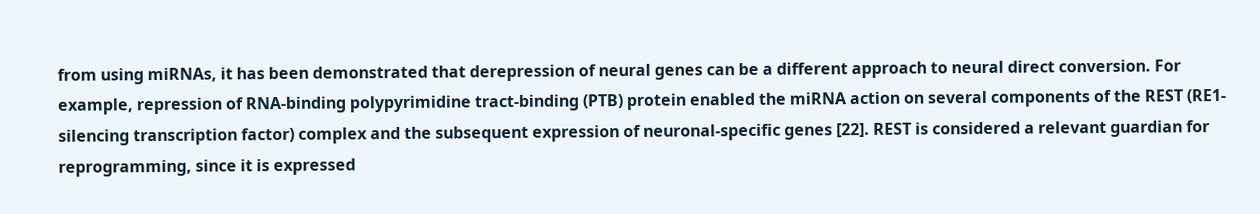from using miRNAs, it has been demonstrated that derepression of neural genes can be a different approach to neural direct conversion. For example, repression of RNA-binding polypyrimidine tract-binding (PTB) protein enabled the miRNA action on several components of the REST (RE1-silencing transcription factor) complex and the subsequent expression of neuronal-specific genes [22]. REST is considered a relevant guardian for reprogramming, since it is expressed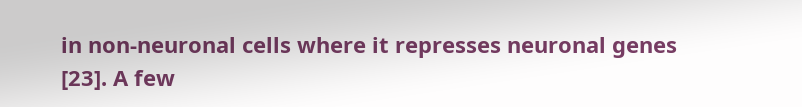in non-neuronal cells where it represses neuronal genes [23]. A few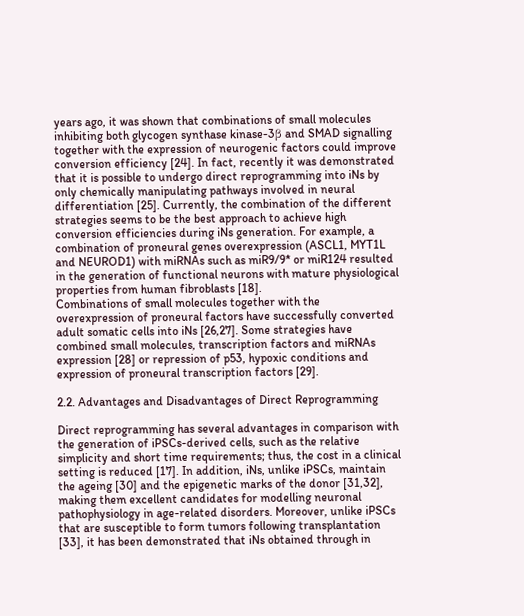years ago, it was shown that combinations of small molecules inhibiting both glycogen synthase kinase-3β and SMAD signalling together with the expression of neurogenic factors could improve conversion efficiency [24]. In fact, recently it was demonstrated that it is possible to undergo direct reprogramming into iNs by only chemically manipulating pathways involved in neural differentiation [25]. Currently, the combination of the different strategies seems to be the best approach to achieve high conversion efficiencies during iNs generation. For example, a combination of proneural genes overexpression (ASCL1, MYT1L and NEUROD1) with miRNAs such as miR9/9* or miR124 resulted in the generation of functional neurons with mature physiological properties from human fibroblasts [18].
Combinations of small molecules together with the overexpression of proneural factors have successfully converted adult somatic cells into iNs [26,27]. Some strategies have combined small molecules, transcription factors and miRNAs expression [28] or repression of p53, hypoxic conditions and expression of proneural transcription factors [29].

2.2. Advantages and Disadvantages of Direct Reprogramming

Direct reprogramming has several advantages in comparison with the generation of iPSCs-derived cells, such as the relative simplicity and short time requirements; thus, the cost in a clinical setting is reduced [17]. In addition, iNs, unlike iPSCs, maintain the ageing [30] and the epigenetic marks of the donor [31,32], making them excellent candidates for modelling neuronal pathophysiology in age-related disorders. Moreover, unlike iPSCs that are susceptible to form tumors following transplantation [33], it has been demonstrated that iNs obtained through in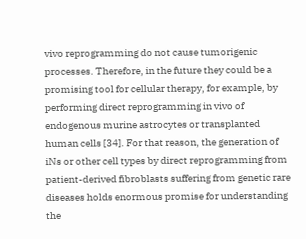vivo reprogramming do not cause tumorigenic processes. Therefore, in the future they could be a promising tool for cellular therapy, for example, by performing direct reprogramming in vivo of endogenous murine astrocytes or transplanted human cells [34]. For that reason, the generation of iNs or other cell types by direct reprogramming from patient-derived fibroblasts suffering from genetic rare diseases holds enormous promise for understanding the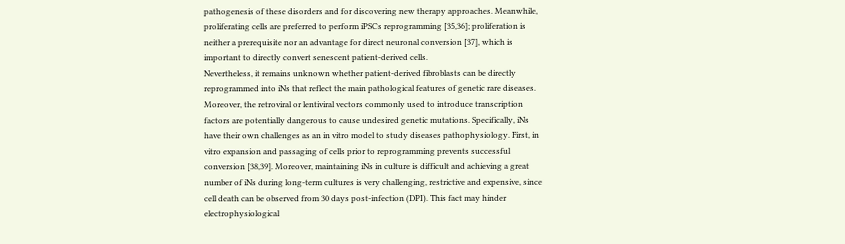pathogenesis of these disorders and for discovering new therapy approaches. Meanwhile, proliferating cells are preferred to perform iPSCs reprogramming [35,36]; proliferation is neither a prerequisite nor an advantage for direct neuronal conversion [37], which is important to directly convert senescent patient-derived cells.
Nevertheless, it remains unknown whether patient-derived fibroblasts can be directly reprogrammed into iNs that reflect the main pathological features of genetic rare diseases. Moreover, the retroviral or lentiviral vectors commonly used to introduce transcription factors are potentially dangerous to cause undesired genetic mutations. Specifically, iNs have their own challenges as an in vitro model to study diseases pathophysiology. First, in vitro expansion and passaging of cells prior to reprogramming prevents successful conversion [38,39]. Moreover, maintaining iNs in culture is difficult and achieving a great number of iNs during long-term cultures is very challenging, restrictive and expensive, since cell death can be observed from 30 days post-infection (DPI). This fact may hinder electrophysiological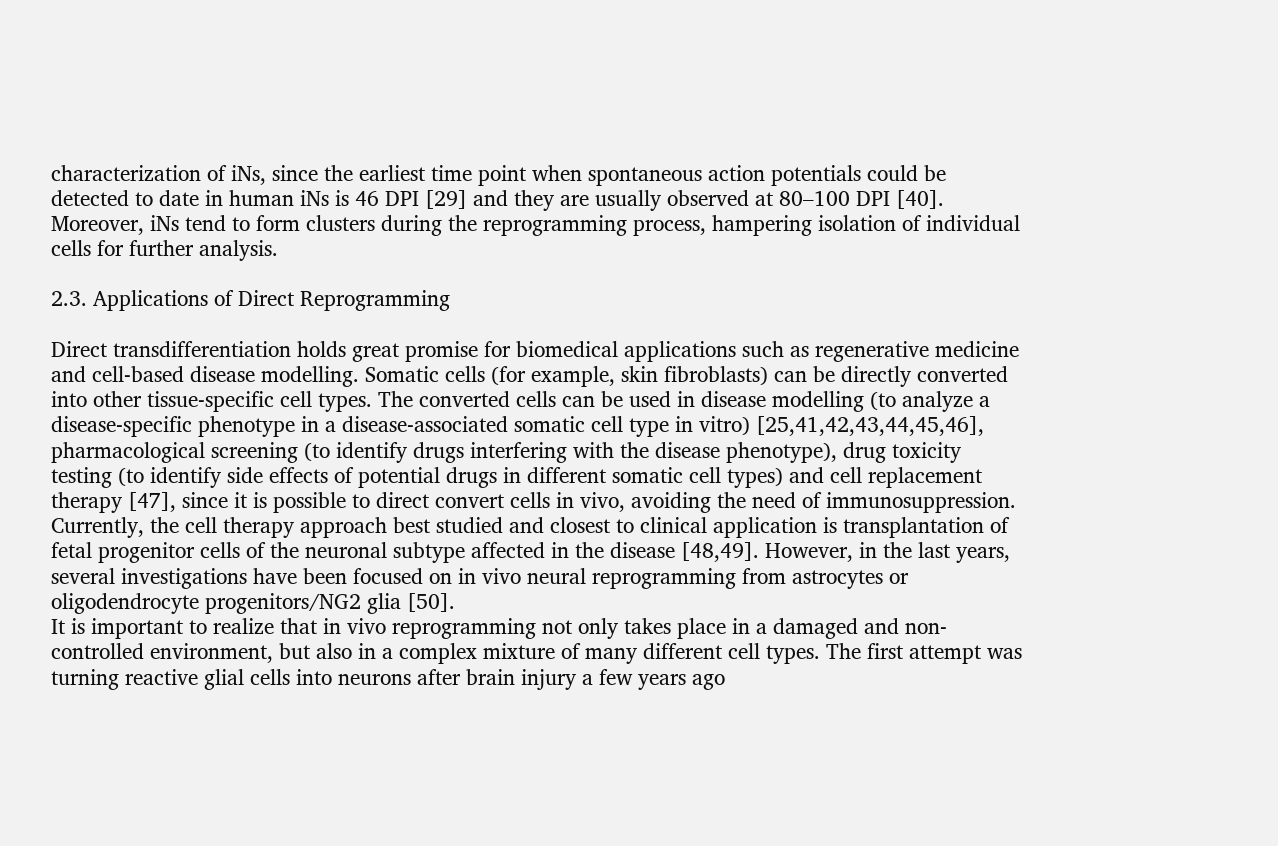characterization of iNs, since the earliest time point when spontaneous action potentials could be detected to date in human iNs is 46 DPI [29] and they are usually observed at 80–100 DPI [40]. Moreover, iNs tend to form clusters during the reprogramming process, hampering isolation of individual cells for further analysis.

2.3. Applications of Direct Reprogramming

Direct transdifferentiation holds great promise for biomedical applications such as regenerative medicine and cell-based disease modelling. Somatic cells (for example, skin fibroblasts) can be directly converted into other tissue-specific cell types. The converted cells can be used in disease modelling (to analyze a disease-specific phenotype in a disease-associated somatic cell type in vitro) [25,41,42,43,44,45,46], pharmacological screening (to identify drugs interfering with the disease phenotype), drug toxicity testing (to identify side effects of potential drugs in different somatic cell types) and cell replacement therapy [47], since it is possible to direct convert cells in vivo, avoiding the need of immunosuppression.
Currently, the cell therapy approach best studied and closest to clinical application is transplantation of fetal progenitor cells of the neuronal subtype affected in the disease [48,49]. However, in the last years, several investigations have been focused on in vivo neural reprogramming from astrocytes or oligodendrocyte progenitors/NG2 glia [50].
It is important to realize that in vivo reprogramming not only takes place in a damaged and non-controlled environment, but also in a complex mixture of many different cell types. The first attempt was turning reactive glial cells into neurons after brain injury a few years ago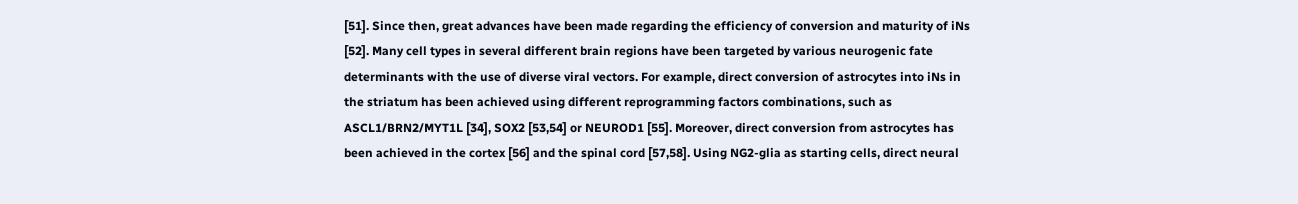[51]. Since then, great advances have been made regarding the efficiency of conversion and maturity of iNs [52]. Many cell types in several different brain regions have been targeted by various neurogenic fate determinants with the use of diverse viral vectors. For example, direct conversion of astrocytes into iNs in the striatum has been achieved using different reprogramming factors combinations, such as ASCL1/BRN2/MYT1L [34], SOX2 [53,54] or NEUROD1 [55]. Moreover, direct conversion from astrocytes has been achieved in the cortex [56] and the spinal cord [57,58]. Using NG2-glia as starting cells, direct neural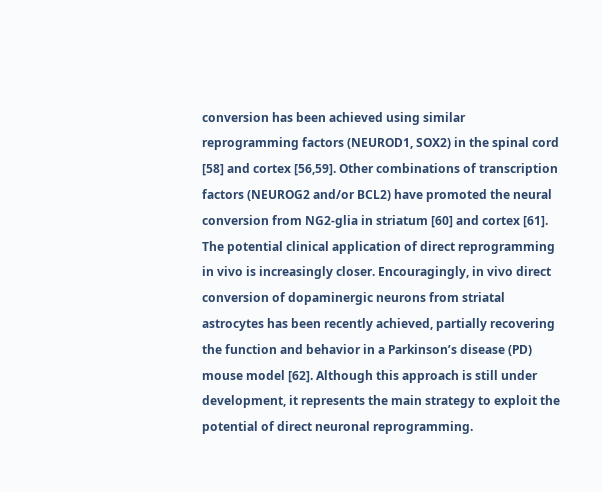conversion has been achieved using similar reprogramming factors (NEUROD1, SOX2) in the spinal cord [58] and cortex [56,59]. Other combinations of transcription factors (NEUROG2 and/or BCL2) have promoted the neural conversion from NG2-glia in striatum [60] and cortex [61]. The potential clinical application of direct reprogramming in vivo is increasingly closer. Encouragingly, in vivo direct conversion of dopaminergic neurons from striatal astrocytes has been recently achieved, partially recovering the function and behavior in a Parkinson’s disease (PD) mouse model [62]. Although this approach is still under development, it represents the main strategy to exploit the potential of direct neuronal reprogramming.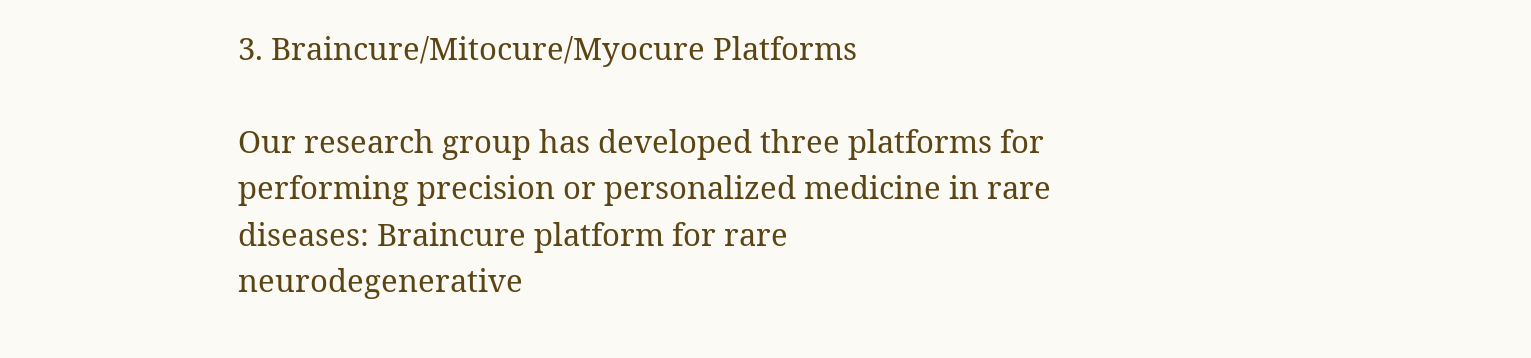3. Braincure/Mitocure/Myocure Platforms

Our research group has developed three platforms for performing precision or personalized medicine in rare diseases: Braincure platform for rare neurodegenerative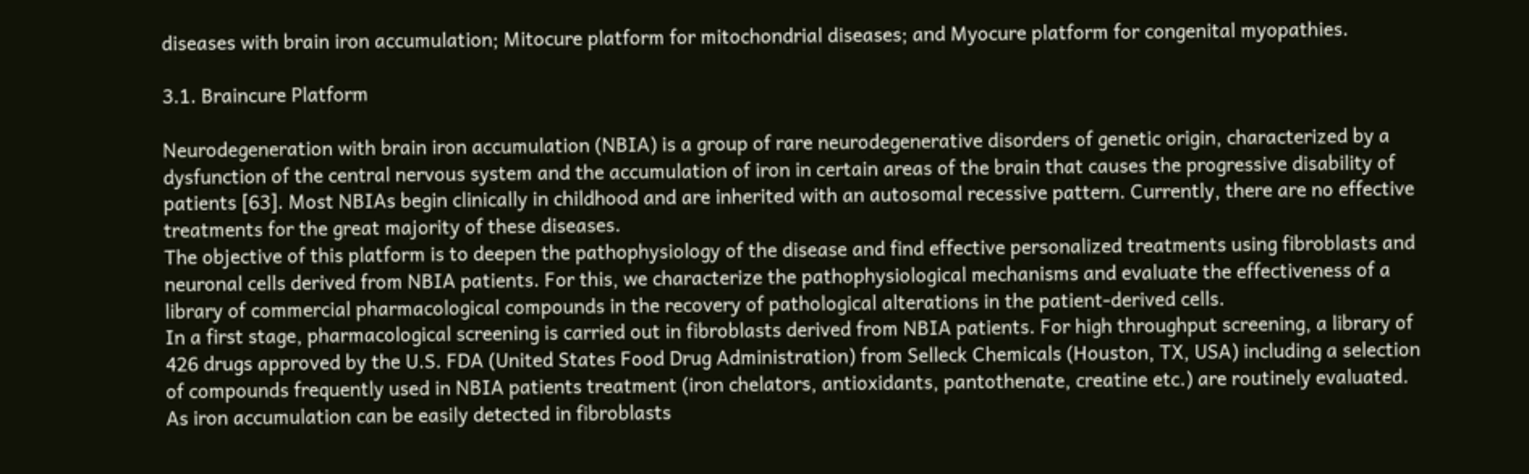diseases with brain iron accumulation; Mitocure platform for mitochondrial diseases; and Myocure platform for congenital myopathies.

3.1. Braincure Platform

Neurodegeneration with brain iron accumulation (NBIA) is a group of rare neurodegenerative disorders of genetic origin, characterized by a dysfunction of the central nervous system and the accumulation of iron in certain areas of the brain that causes the progressive disability of patients [63]. Most NBIAs begin clinically in childhood and are inherited with an autosomal recessive pattern. Currently, there are no effective treatments for the great majority of these diseases.
The objective of this platform is to deepen the pathophysiology of the disease and find effective personalized treatments using fibroblasts and neuronal cells derived from NBIA patients. For this, we characterize the pathophysiological mechanisms and evaluate the effectiveness of a library of commercial pharmacological compounds in the recovery of pathological alterations in the patient-derived cells.
In a first stage, pharmacological screening is carried out in fibroblasts derived from NBIA patients. For high throughput screening, a library of 426 drugs approved by the U.S. FDA (United States Food Drug Administration) from Selleck Chemicals (Houston, TX, USA) including a selection of compounds frequently used in NBIA patients treatment (iron chelators, antioxidants, pantothenate, creatine etc.) are routinely evaluated. As iron accumulation can be easily detected in fibroblasts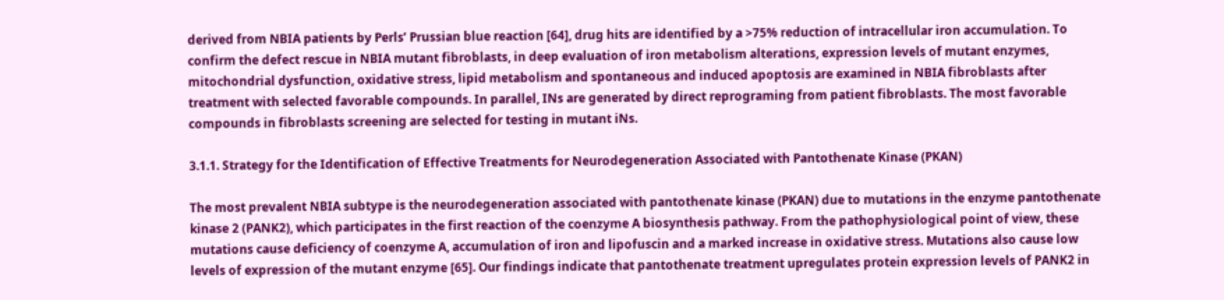derived from NBIA patients by Perls’ Prussian blue reaction [64], drug hits are identified by a >75% reduction of intracellular iron accumulation. To confirm the defect rescue in NBIA mutant fibroblasts, in deep evaluation of iron metabolism alterations, expression levels of mutant enzymes, mitochondrial dysfunction, oxidative stress, lipid metabolism and spontaneous and induced apoptosis are examined in NBIA fibroblasts after treatment with selected favorable compounds. In parallel, INs are generated by direct reprograming from patient fibroblasts. The most favorable compounds in fibroblasts screening are selected for testing in mutant iNs.

3.1.1. Strategy for the Identification of Effective Treatments for Neurodegeneration Associated with Pantothenate Kinase (PKAN)

The most prevalent NBIA subtype is the neurodegeneration associated with pantothenate kinase (PKAN) due to mutations in the enzyme pantothenate kinase 2 (PANK2), which participates in the first reaction of the coenzyme A biosynthesis pathway. From the pathophysiological point of view, these mutations cause deficiency of coenzyme A, accumulation of iron and lipofuscin and a marked increase in oxidative stress. Mutations also cause low levels of expression of the mutant enzyme [65]. Our findings indicate that pantothenate treatment upregulates protein expression levels of PANK2 in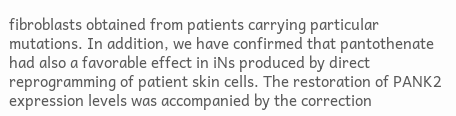fibroblasts obtained from patients carrying particular mutations. In addition, we have confirmed that pantothenate had also a favorable effect in iNs produced by direct reprogramming of patient skin cells. The restoration of PANK2 expression levels was accompanied by the correction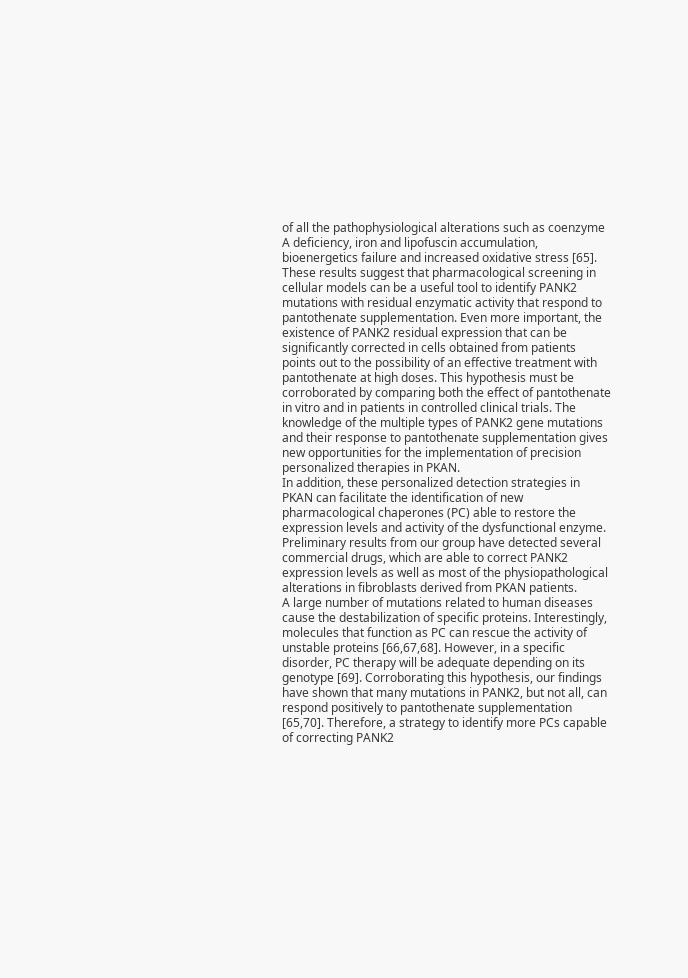of all the pathophysiological alterations such as coenzyme A deficiency, iron and lipofuscin accumulation, bioenergetics failure and increased oxidative stress [65]. These results suggest that pharmacological screening in cellular models can be a useful tool to identify PANK2 mutations with residual enzymatic activity that respond to pantothenate supplementation. Even more important, the existence of PANK2 residual expression that can be significantly corrected in cells obtained from patients points out to the possibility of an effective treatment with pantothenate at high doses. This hypothesis must be corroborated by comparing both the effect of pantothenate in vitro and in patients in controlled clinical trials. The knowledge of the multiple types of PANK2 gene mutations and their response to pantothenate supplementation gives new opportunities for the implementation of precision personalized therapies in PKAN.
In addition, these personalized detection strategies in PKAN can facilitate the identification of new pharmacological chaperones (PC) able to restore the expression levels and activity of the dysfunctional enzyme. Preliminary results from our group have detected several commercial drugs, which are able to correct PANK2 expression levels as well as most of the physiopathological alterations in fibroblasts derived from PKAN patients.
A large number of mutations related to human diseases cause the destabilization of specific proteins. Interestingly, molecules that function as PC can rescue the activity of unstable proteins [66,67,68]. However, in a specific disorder, PC therapy will be adequate depending on its genotype [69]. Corroborating this hypothesis, our findings have shown that many mutations in PANK2, but not all, can respond positively to pantothenate supplementation [65,70]. Therefore, a strategy to identify more PCs capable of correcting PANK2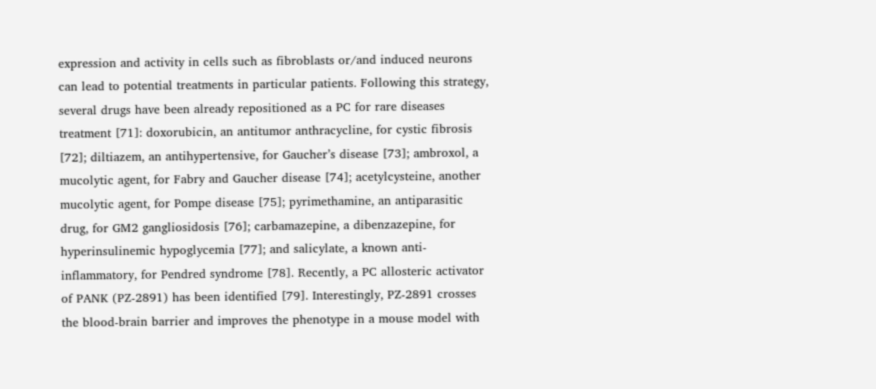expression and activity in cells such as fibroblasts or/and induced neurons can lead to potential treatments in particular patients. Following this strategy, several drugs have been already repositioned as a PC for rare diseases treatment [71]: doxorubicin, an antitumor anthracycline, for cystic fibrosis [72]; diltiazem, an antihypertensive, for Gaucher’s disease [73]; ambroxol, a mucolytic agent, for Fabry and Gaucher disease [74]; acetylcysteine, another mucolytic agent, for Pompe disease [75]; pyrimethamine, an antiparasitic drug, for GM2 gangliosidosis [76]; carbamazepine, a dibenzazepine, for hyperinsulinemic hypoglycemia [77]; and salicylate, a known anti-inflammatory, for Pendred syndrome [78]. Recently, a PC allosteric activator of PANK (PZ-2891) has been identified [79]. Interestingly, PZ-2891 crosses the blood-brain barrier and improves the phenotype in a mouse model with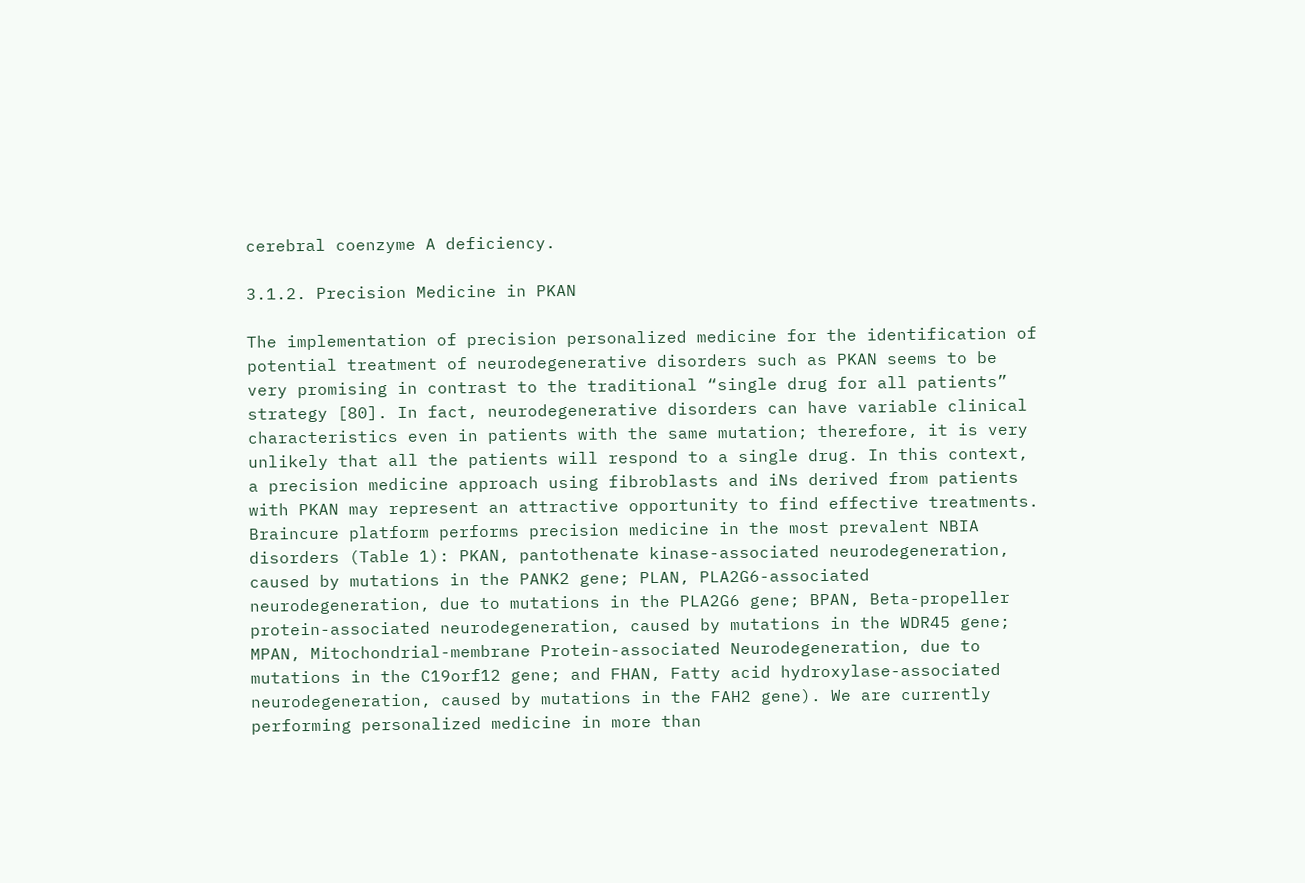cerebral coenzyme A deficiency.

3.1.2. Precision Medicine in PKAN

The implementation of precision personalized medicine for the identification of potential treatment of neurodegenerative disorders such as PKAN seems to be very promising in contrast to the traditional “single drug for all patients” strategy [80]. In fact, neurodegenerative disorders can have variable clinical characteristics even in patients with the same mutation; therefore, it is very unlikely that all the patients will respond to a single drug. In this context, a precision medicine approach using fibroblasts and iNs derived from patients with PKAN may represent an attractive opportunity to find effective treatments.
Braincure platform performs precision medicine in the most prevalent NBIA disorders (Table 1): PKAN, pantothenate kinase-associated neurodegeneration, caused by mutations in the PANK2 gene; PLAN, PLA2G6-associated neurodegeneration, due to mutations in the PLA2G6 gene; BPAN, Beta-propeller protein-associated neurodegeneration, caused by mutations in the WDR45 gene; MPAN, Mitochondrial-membrane Protein-associated Neurodegeneration, due to mutations in the C19orf12 gene; and FHAN, Fatty acid hydroxylase-associated neurodegeneration, caused by mutations in the FAH2 gene). We are currently performing personalized medicine in more than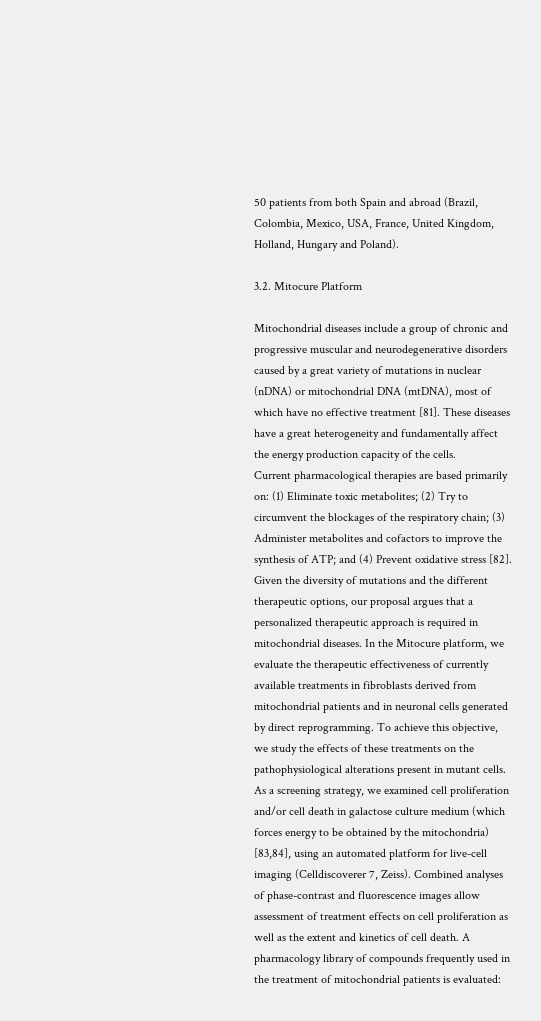50 patients from both Spain and abroad (Brazil, Colombia, Mexico, USA, France, United Kingdom, Holland, Hungary and Poland).

3.2. Mitocure Platform

Mitochondrial diseases include a group of chronic and progressive muscular and neurodegenerative disorders caused by a great variety of mutations in nuclear (nDNA) or mitochondrial DNA (mtDNA), most of which have no effective treatment [81]. These diseases have a great heterogeneity and fundamentally affect the energy production capacity of the cells.
Current pharmacological therapies are based primarily on: (1) Eliminate toxic metabolites; (2) Try to circumvent the blockages of the respiratory chain; (3) Administer metabolites and cofactors to improve the synthesis of ATP; and (4) Prevent oxidative stress [82].
Given the diversity of mutations and the different therapeutic options, our proposal argues that a personalized therapeutic approach is required in mitochondrial diseases. In the Mitocure platform, we evaluate the therapeutic effectiveness of currently available treatments in fibroblasts derived from mitochondrial patients and in neuronal cells generated by direct reprogramming. To achieve this objective, we study the effects of these treatments on the pathophysiological alterations present in mutant cells. As a screening strategy, we examined cell proliferation and/or cell death in galactose culture medium (which forces energy to be obtained by the mitochondria) [83,84], using an automated platform for live-cell imaging (Celldiscoverer 7, Zeiss). Combined analyses of phase-contrast and fluorescence images allow assessment of treatment effects on cell proliferation as well as the extent and kinetics of cell death. A pharmacology library of compounds frequently used in the treatment of mitochondrial patients is evaluated: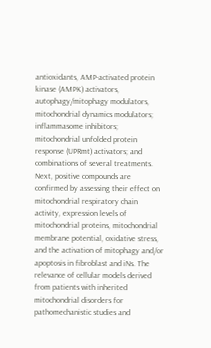antioxidants, AMP-activated protein kinase (AMPK) activators, autophagy/mitophagy modulators, mitochondrial dynamics modulators; inflammasome inhibitors; mitochondrial unfolded protein response (UPRmt) activators; and combinations of several treatments.
Next, positive compounds are confirmed by assessing their effect on mitochondrial respiratory chain activity, expression levels of mitochondrial proteins, mitochondrial membrane potential, oxidative stress, and the activation of mitophagy and/or apoptosis in fibroblast and iNs. The relevance of cellular models derived from patients with inherited mitochondrial disorders for pathomechanistic studies and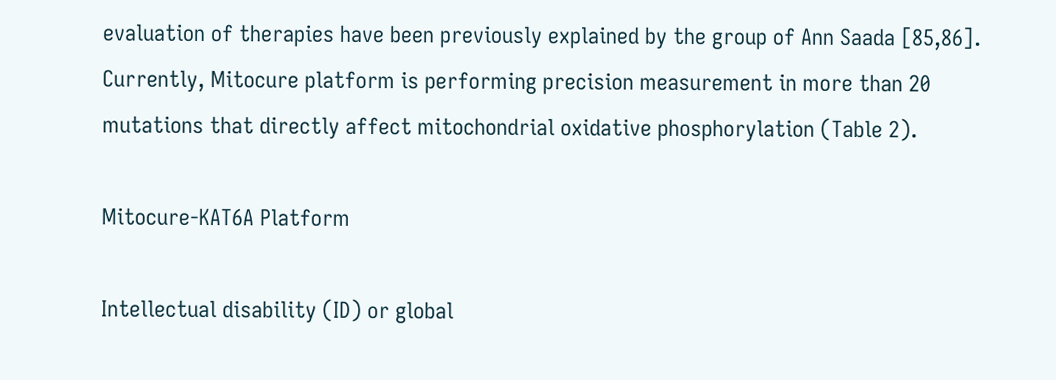evaluation of therapies have been previously explained by the group of Ann Saada [85,86]. Currently, Mitocure platform is performing precision measurement in more than 20 mutations that directly affect mitochondrial oxidative phosphorylation (Table 2).

Mitocure-KAT6A Platform

Intellectual disability (ID) or global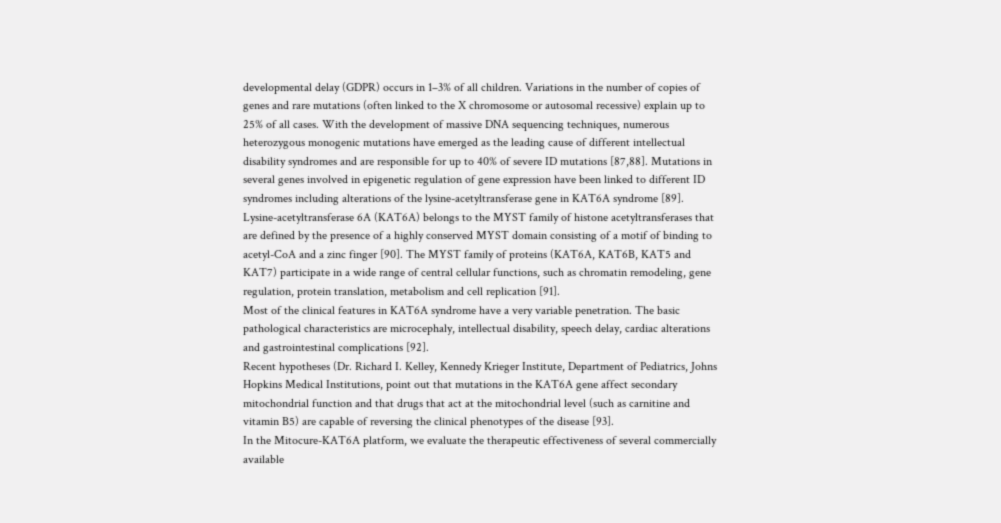developmental delay (GDPR) occurs in 1–3% of all children. Variations in the number of copies of genes and rare mutations (often linked to the X chromosome or autosomal recessive) explain up to 25% of all cases. With the development of massive DNA sequencing techniques, numerous heterozygous monogenic mutations have emerged as the leading cause of different intellectual disability syndromes and are responsible for up to 40% of severe ID mutations [87,88]. Mutations in several genes involved in epigenetic regulation of gene expression have been linked to different ID syndromes including alterations of the lysine-acetyltransferase gene in KAT6A syndrome [89].
Lysine-acetyltransferase 6A (KAT6A) belongs to the MYST family of histone acetyltransferases that are defined by the presence of a highly conserved MYST domain consisting of a motif of binding to acetyl-CoA and a zinc finger [90]. The MYST family of proteins (KAT6A, KAT6B, KAT5 and KAT7) participate in a wide range of central cellular functions, such as chromatin remodeling, gene regulation, protein translation, metabolism and cell replication [91].
Most of the clinical features in KAT6A syndrome have a very variable penetration. The basic pathological characteristics are microcephaly, intellectual disability, speech delay, cardiac alterations and gastrointestinal complications [92].
Recent hypotheses (Dr. Richard I. Kelley, Kennedy Krieger Institute, Department of Pediatrics, Johns Hopkins Medical Institutions, point out that mutations in the KAT6A gene affect secondary mitochondrial function and that drugs that act at the mitochondrial level (such as carnitine and vitamin B5) are capable of reversing the clinical phenotypes of the disease [93].
In the Mitocure-KAT6A platform, we evaluate the therapeutic effectiveness of several commercially available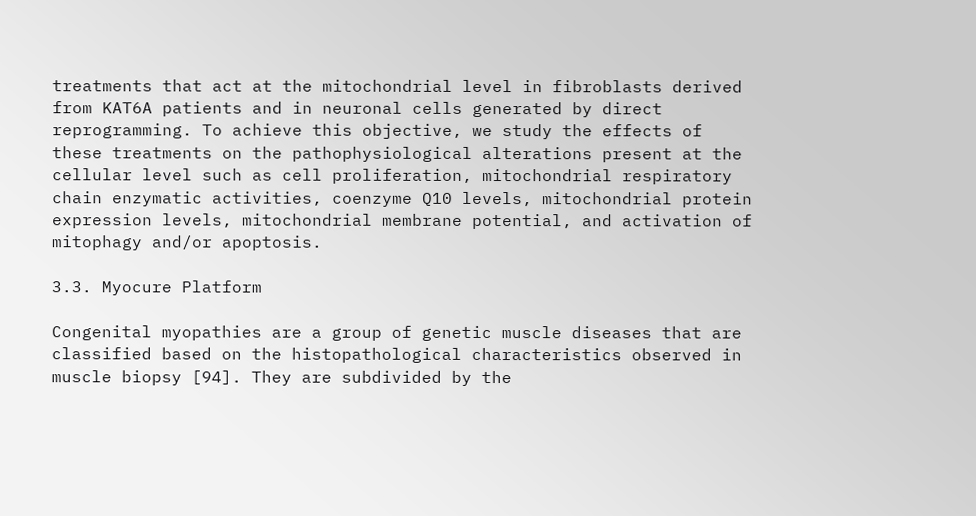treatments that act at the mitochondrial level in fibroblasts derived from KAT6A patients and in neuronal cells generated by direct reprogramming. To achieve this objective, we study the effects of these treatments on the pathophysiological alterations present at the cellular level such as cell proliferation, mitochondrial respiratory chain enzymatic activities, coenzyme Q10 levels, mitochondrial protein expression levels, mitochondrial membrane potential, and activation of mitophagy and/or apoptosis.

3.3. Myocure Platform

Congenital myopathies are a group of genetic muscle diseases that are classified based on the histopathological characteristics observed in muscle biopsy [94]. They are subdivided by the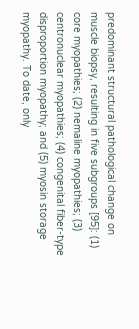predominant structural pathological change on muscle biopsy, resulting in five subgroups [95]: (1) core myopathies; (2) nemaline myopathies; (3) centronuclear myopathies; (4) congenital fiber-type disproportion myopathy; and (5) myosin storage myopathy. To date, only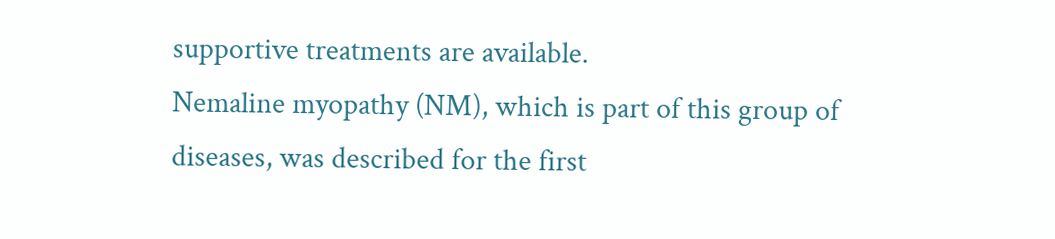supportive treatments are available.
Nemaline myopathy (NM), which is part of this group of diseases, was described for the first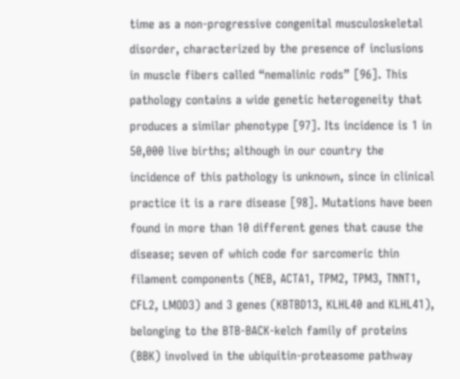time as a non-progressive congenital musculoskeletal disorder, characterized by the presence of inclusions in muscle fibers called “nemalinic rods” [96]. This pathology contains a wide genetic heterogeneity that produces a similar phenotype [97]. Its incidence is 1 in 50,000 live births; although in our country the incidence of this pathology is unknown, since in clinical practice it is a rare disease [98]. Mutations have been found in more than 10 different genes that cause the disease; seven of which code for sarcomeric thin filament components (NEB, ACTA1, TPM2, TPM3, TNNT1, CFL2, LMOD3) and 3 genes (KBTBD13, KLHL40 and KLHL41), belonging to the BTB-BACK-kelch family of proteins (BBK) involved in the ubiquitin-proteasome pathway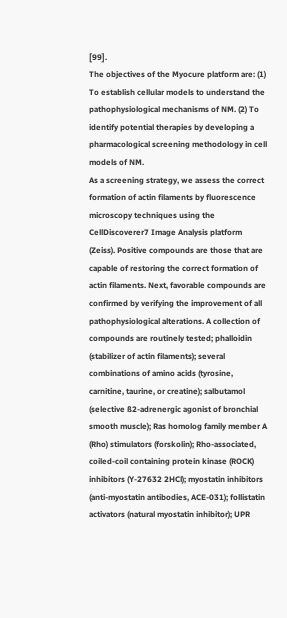[99].
The objectives of the Myocure platform are: (1) To establish cellular models to understand the pathophysiological mechanisms of NM. (2) To identify potential therapies by developing a pharmacological screening methodology in cell models of NM.
As a screening strategy, we assess the correct formation of actin filaments by fluorescence microscopy techniques using the CellDiscoverer7 Image Analysis platform (Zeiss). Positive compounds are those that are capable of restoring the correct formation of actin filaments. Next, favorable compounds are confirmed by verifying the improvement of all pathophysiological alterations. A collection of compounds are routinely tested; phalloidin (stabilizer of actin filaments); several combinations of amino acids (tyrosine, carnitine, taurine, or creatine); salbutamol (selective ß2-adrenergic agonist of bronchial smooth muscle); Ras homolog family member A (Rho) stimulators (forskolin); Rho-associated, coiled-coil containing protein kinase (ROCK) inhibitors (Y-27632 2HCl); myostatin inhibitors (anti-myostatin antibodies, ACE-031); follistatin activators (natural myostatin inhibitor); UPR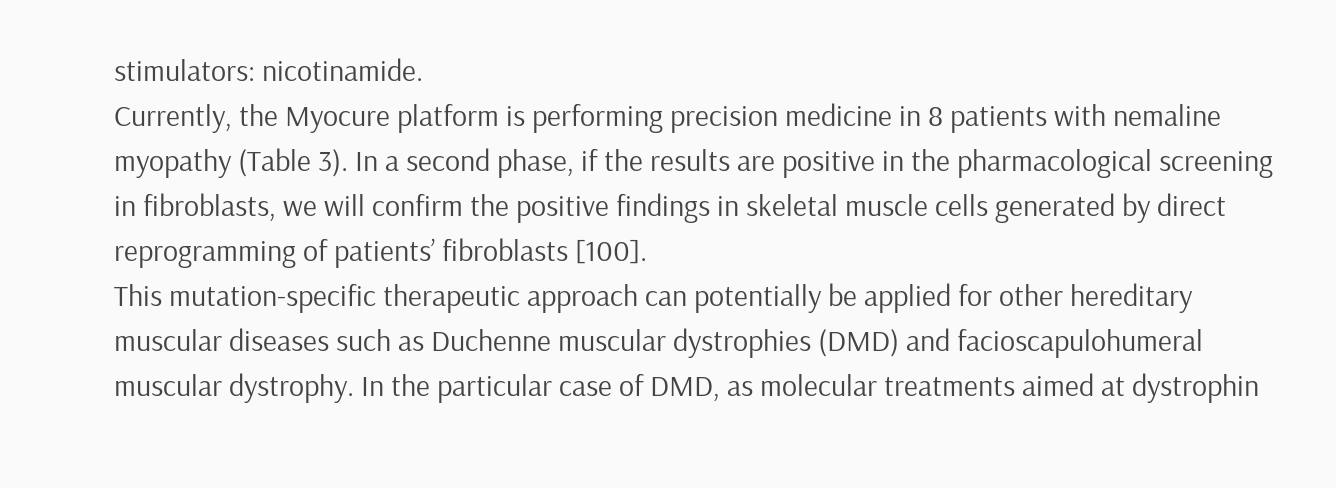stimulators: nicotinamide.
Currently, the Myocure platform is performing precision medicine in 8 patients with nemaline myopathy (Table 3). In a second phase, if the results are positive in the pharmacological screening in fibroblasts, we will confirm the positive findings in skeletal muscle cells generated by direct reprogramming of patients’ fibroblasts [100].
This mutation-specific therapeutic approach can potentially be applied for other hereditary muscular diseases such as Duchenne muscular dystrophies (DMD) and facioscapulohumeral muscular dystrophy. In the particular case of DMD, as molecular treatments aimed at dystrophin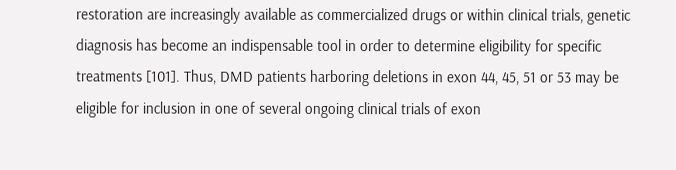restoration are increasingly available as commercialized drugs or within clinical trials, genetic diagnosis has become an indispensable tool in order to determine eligibility for specific treatments [101]. Thus, DMD patients harboring deletions in exon 44, 45, 51 or 53 may be eligible for inclusion in one of several ongoing clinical trials of exon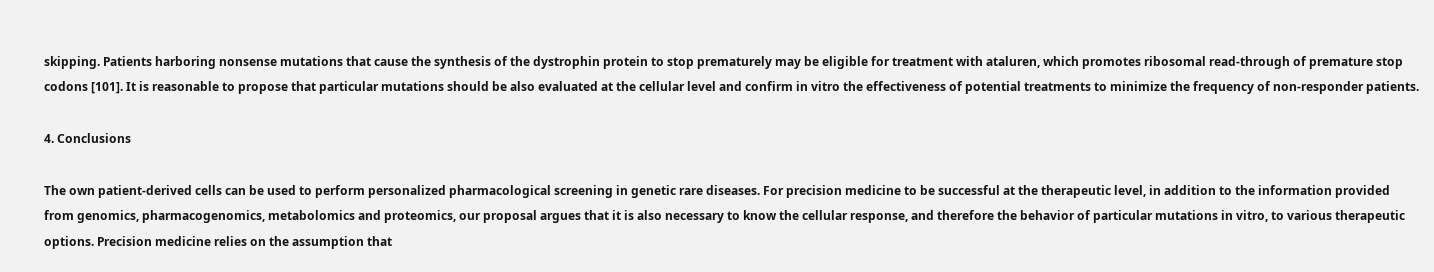skipping. Patients harboring nonsense mutations that cause the synthesis of the dystrophin protein to stop prematurely may be eligible for treatment with ataluren, which promotes ribosomal read-through of premature stop codons [101]. It is reasonable to propose that particular mutations should be also evaluated at the cellular level and confirm in vitro the effectiveness of potential treatments to minimize the frequency of non-responder patients.

4. Conclusions

The own patient-derived cells can be used to perform personalized pharmacological screening in genetic rare diseases. For precision medicine to be successful at the therapeutic level, in addition to the information provided from genomics, pharmacogenomics, metabolomics and proteomics, our proposal argues that it is also necessary to know the cellular response, and therefore the behavior of particular mutations in vitro, to various therapeutic options. Precision medicine relies on the assumption that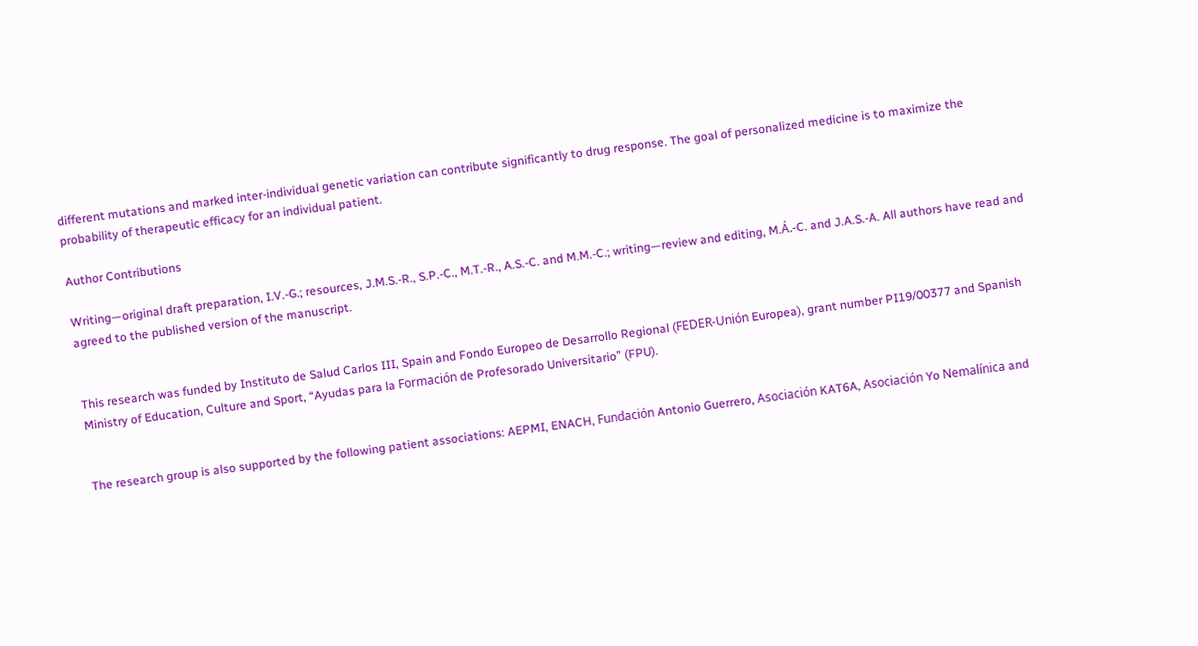different mutations and marked inter-individual genetic variation can contribute significantly to drug response. The goal of personalized medicine is to maximize the probability of therapeutic efficacy for an individual patient.

Author Contributions

Writing—original draft preparation, I.V.-G.; resources, J.M.S.-R., S.P.-C., M.T.-R., A.S.-C. and M.M.-C.; writing—review and editing, M.Á.-C. and J.A.S.-A. All authors have read and agreed to the published version of the manuscript.


This research was funded by Instituto de Salud Carlos III, Spain and Fondo Europeo de Desarrollo Regional (FEDER-Unión Europea), grant number PI19/00377 and Spanish Ministry of Education, Culture and Sport, “Ayudas para la Formación de Profesorado Universitario” (FPU).


The research group is also supported by the following patient associations: AEPMI, ENACH, Fundación Antonio Guerrero, Asociación KAT6A, Asociación Yo Nemalínica and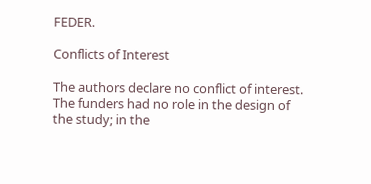FEDER.

Conflicts of Interest

The authors declare no conflict of interest. The funders had no role in the design of the study; in the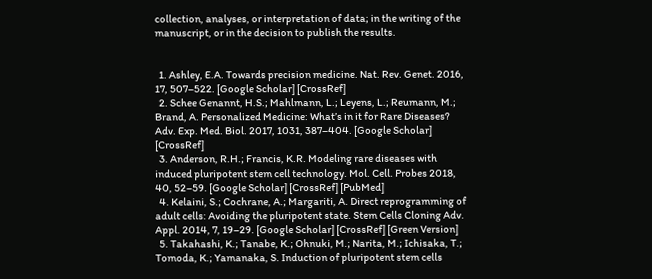collection, analyses, or interpretation of data; in the writing of the manuscript, or in the decision to publish the results.


  1. Ashley, E.A. Towards precision medicine. Nat. Rev. Genet. 2016, 17, 507–522. [Google Scholar] [CrossRef]
  2. Schee Genannt, H.S.; Mahlmann, L.; Leyens, L.; Reumann, M.; Brand, A. Personalized Medicine: What’s in it for Rare Diseases? Adv. Exp. Med. Biol. 2017, 1031, 387–404. [Google Scholar] [CrossRef]
  3. Anderson, R.H.; Francis, K.R. Modeling rare diseases with induced pluripotent stem cell technology. Mol. Cell. Probes 2018, 40, 52–59. [Google Scholar] [CrossRef] [PubMed]
  4. Kelaini, S.; Cochrane, A.; Margariti, A. Direct reprogramming of adult cells: Avoiding the pluripotent state. Stem Cells Cloning Adv. Appl. 2014, 7, 19–29. [Google Scholar] [CrossRef] [Green Version]
  5. Takahashi, K.; Tanabe, K.; Ohnuki, M.; Narita, M.; Ichisaka, T.; Tomoda, K.; Yamanaka, S. Induction of pluripotent stem cells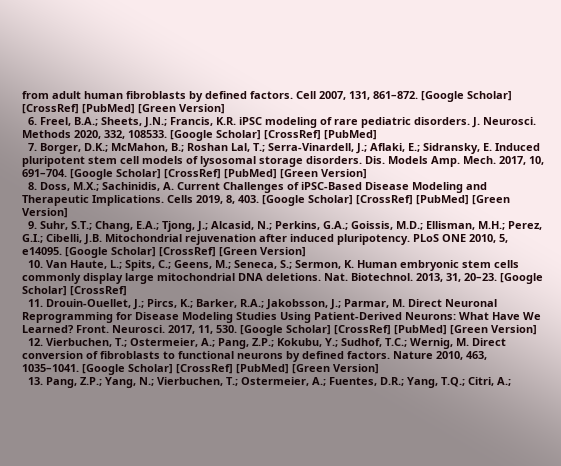from adult human fibroblasts by defined factors. Cell 2007, 131, 861–872. [Google Scholar] [CrossRef] [PubMed] [Green Version]
  6. Freel, B.A.; Sheets, J.N.; Francis, K.R. iPSC modeling of rare pediatric disorders. J. Neurosci. Methods 2020, 332, 108533. [Google Scholar] [CrossRef] [PubMed]
  7. Borger, D.K.; McMahon, B.; Roshan Lal, T.; Serra-Vinardell, J.; Aflaki, E.; Sidransky, E. Induced pluripotent stem cell models of lysosomal storage disorders. Dis. Models Amp. Mech. 2017, 10, 691–704. [Google Scholar] [CrossRef] [PubMed] [Green Version]
  8. Doss, M.X.; Sachinidis, A. Current Challenges of iPSC-Based Disease Modeling and Therapeutic Implications. Cells 2019, 8, 403. [Google Scholar] [CrossRef] [PubMed] [Green Version]
  9. Suhr, S.T.; Chang, E.A.; Tjong, J.; Alcasid, N.; Perkins, G.A.; Goissis, M.D.; Ellisman, M.H.; Perez, G.I.; Cibelli, J.B. Mitochondrial rejuvenation after induced pluripotency. PLoS ONE 2010, 5, e14095. [Google Scholar] [CrossRef] [Green Version]
  10. Van Haute, L.; Spits, C.; Geens, M.; Seneca, S.; Sermon, K. Human embryonic stem cells commonly display large mitochondrial DNA deletions. Nat. Biotechnol. 2013, 31, 20–23. [Google Scholar] [CrossRef]
  11. Drouin-Ouellet, J.; Pircs, K.; Barker, R.A.; Jakobsson, J.; Parmar, M. Direct Neuronal Reprogramming for Disease Modeling Studies Using Patient-Derived Neurons: What Have We Learned? Front. Neurosci. 2017, 11, 530. [Google Scholar] [CrossRef] [PubMed] [Green Version]
  12. Vierbuchen, T.; Ostermeier, A.; Pang, Z.P.; Kokubu, Y.; Sudhof, T.C.; Wernig, M. Direct conversion of fibroblasts to functional neurons by defined factors. Nature 2010, 463, 1035–1041. [Google Scholar] [CrossRef] [PubMed] [Green Version]
  13. Pang, Z.P.; Yang, N.; Vierbuchen, T.; Ostermeier, A.; Fuentes, D.R.; Yang, T.Q.; Citri, A.;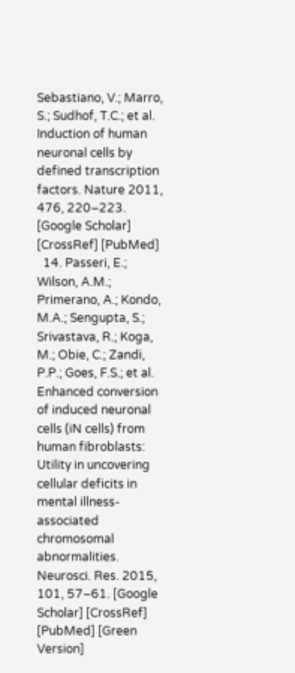Sebastiano, V.; Marro, S.; Sudhof, T.C.; et al. Induction of human neuronal cells by defined transcription factors. Nature 2011, 476, 220–223. [Google Scholar] [CrossRef] [PubMed]
  14. Passeri, E.; Wilson, A.M.; Primerano, A.; Kondo, M.A.; Sengupta, S.; Srivastava, R.; Koga, M.; Obie, C.; Zandi, P.P.; Goes, F.S.; et al. Enhanced conversion of induced neuronal cells (iN cells) from human fibroblasts: Utility in uncovering cellular deficits in mental illness-associated chromosomal abnormalities. Neurosci. Res. 2015, 101, 57–61. [Google Scholar] [CrossRef] [PubMed] [Green Version]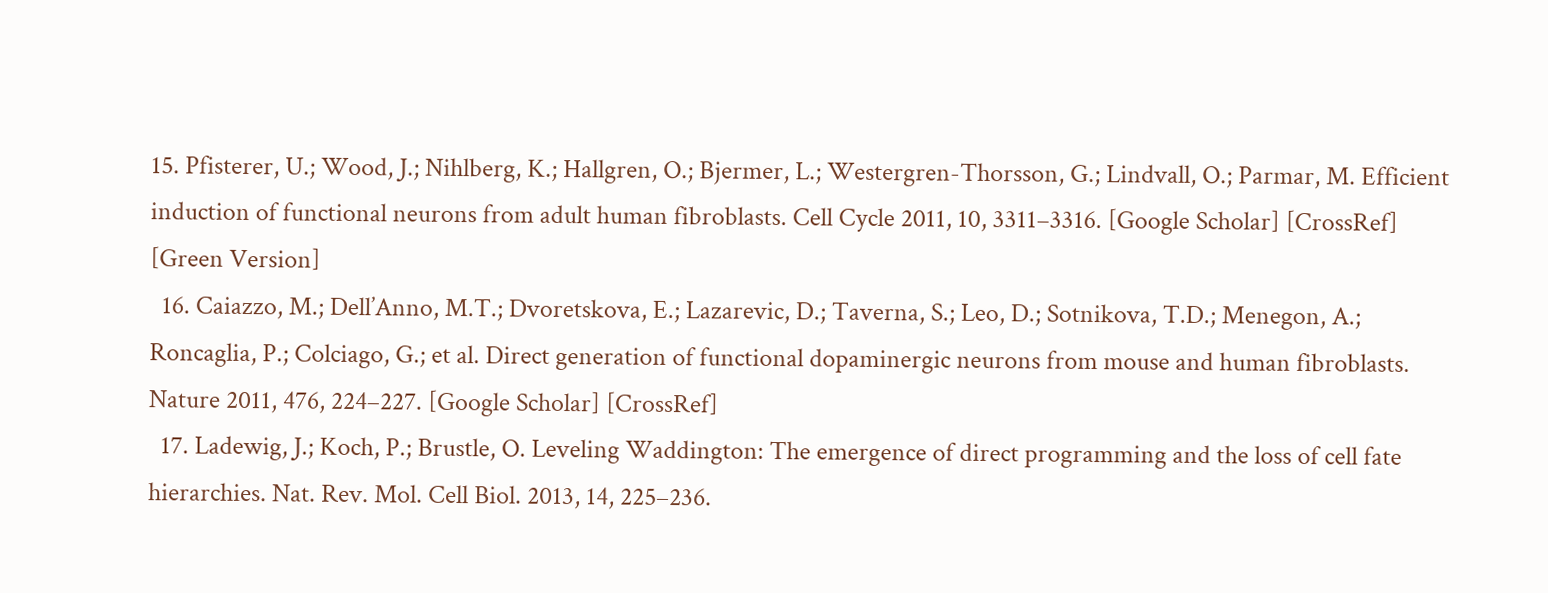15. Pfisterer, U.; Wood, J.; Nihlberg, K.; Hallgren, O.; Bjermer, L.; Westergren-Thorsson, G.; Lindvall, O.; Parmar, M. Efficient induction of functional neurons from adult human fibroblasts. Cell Cycle 2011, 10, 3311–3316. [Google Scholar] [CrossRef] [Green Version]
  16. Caiazzo, M.; Dell’Anno, M.T.; Dvoretskova, E.; Lazarevic, D.; Taverna, S.; Leo, D.; Sotnikova, T.D.; Menegon, A.; Roncaglia, P.; Colciago, G.; et al. Direct generation of functional dopaminergic neurons from mouse and human fibroblasts. Nature 2011, 476, 224–227. [Google Scholar] [CrossRef]
  17. Ladewig, J.; Koch, P.; Brustle, O. Leveling Waddington: The emergence of direct programming and the loss of cell fate hierarchies. Nat. Rev. Mol. Cell Biol. 2013, 14, 225–236.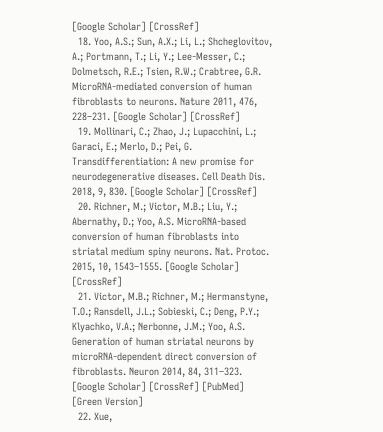[Google Scholar] [CrossRef]
  18. Yoo, A.S.; Sun, A.X.; Li, L.; Shcheglovitov, A.; Portmann, T.; Li, Y.; Lee-Messer, C.; Dolmetsch, R.E.; Tsien, R.W.; Crabtree, G.R. MicroRNA-mediated conversion of human fibroblasts to neurons. Nature 2011, 476, 228–231. [Google Scholar] [CrossRef]
  19. Mollinari, C.; Zhao, J.; Lupacchini, L.; Garaci, E.; Merlo, D.; Pei, G. Transdifferentiation: A new promise for neurodegenerative diseases. Cell Death Dis. 2018, 9, 830. [Google Scholar] [CrossRef]
  20. Richner, M.; Victor, M.B.; Liu, Y.; Abernathy, D.; Yoo, A.S. MicroRNA-based conversion of human fibroblasts into striatal medium spiny neurons. Nat. Protoc. 2015, 10, 1543–1555. [Google Scholar] [CrossRef]
  21. Victor, M.B.; Richner, M.; Hermanstyne, T.O.; Ransdell, J.L.; Sobieski, C.; Deng, P.Y.; Klyachko, V.A.; Nerbonne, J.M.; Yoo, A.S. Generation of human striatal neurons by microRNA-dependent direct conversion of fibroblasts. Neuron 2014, 84, 311–323. [Google Scholar] [CrossRef] [PubMed] [Green Version]
  22. Xue,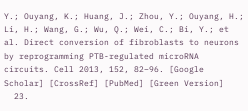Y.; Ouyang, K.; Huang, J.; Zhou, Y.; Ouyang, H.; Li, H.; Wang, G.; Wu, Q.; Wei, C.; Bi, Y.; et al. Direct conversion of fibroblasts to neurons by reprogramming PTB-regulated microRNA circuits. Cell 2013, 152, 82–96. [Google Scholar] [CrossRef] [PubMed] [Green Version]
  23.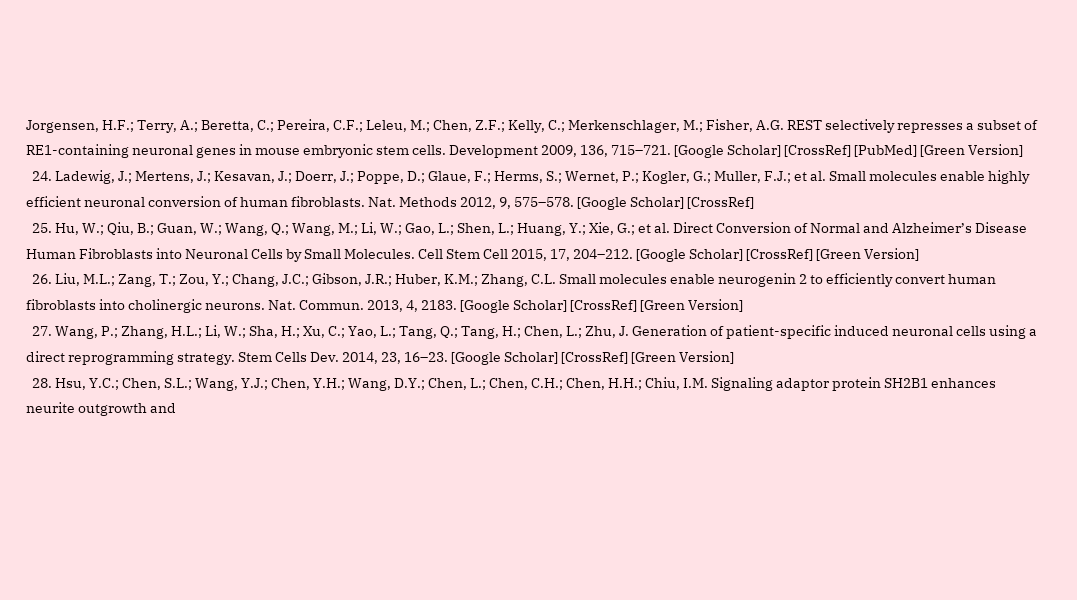Jorgensen, H.F.; Terry, A.; Beretta, C.; Pereira, C.F.; Leleu, M.; Chen, Z.F.; Kelly, C.; Merkenschlager, M.; Fisher, A.G. REST selectively represses a subset of RE1-containing neuronal genes in mouse embryonic stem cells. Development 2009, 136, 715–721. [Google Scholar] [CrossRef] [PubMed] [Green Version]
  24. Ladewig, J.; Mertens, J.; Kesavan, J.; Doerr, J.; Poppe, D.; Glaue, F.; Herms, S.; Wernet, P.; Kogler, G.; Muller, F.J.; et al. Small molecules enable highly efficient neuronal conversion of human fibroblasts. Nat. Methods 2012, 9, 575–578. [Google Scholar] [CrossRef]
  25. Hu, W.; Qiu, B.; Guan, W.; Wang, Q.; Wang, M.; Li, W.; Gao, L.; Shen, L.; Huang, Y.; Xie, G.; et al. Direct Conversion of Normal and Alzheimer’s Disease Human Fibroblasts into Neuronal Cells by Small Molecules. Cell Stem Cell 2015, 17, 204–212. [Google Scholar] [CrossRef] [Green Version]
  26. Liu, M.L.; Zang, T.; Zou, Y.; Chang, J.C.; Gibson, J.R.; Huber, K.M.; Zhang, C.L. Small molecules enable neurogenin 2 to efficiently convert human fibroblasts into cholinergic neurons. Nat. Commun. 2013, 4, 2183. [Google Scholar] [CrossRef] [Green Version]
  27. Wang, P.; Zhang, H.L.; Li, W.; Sha, H.; Xu, C.; Yao, L.; Tang, Q.; Tang, H.; Chen, L.; Zhu, J. Generation of patient-specific induced neuronal cells using a direct reprogramming strategy. Stem Cells Dev. 2014, 23, 16–23. [Google Scholar] [CrossRef] [Green Version]
  28. Hsu, Y.C.; Chen, S.L.; Wang, Y.J.; Chen, Y.H.; Wang, D.Y.; Chen, L.; Chen, C.H.; Chen, H.H.; Chiu, I.M. Signaling adaptor protein SH2B1 enhances neurite outgrowth and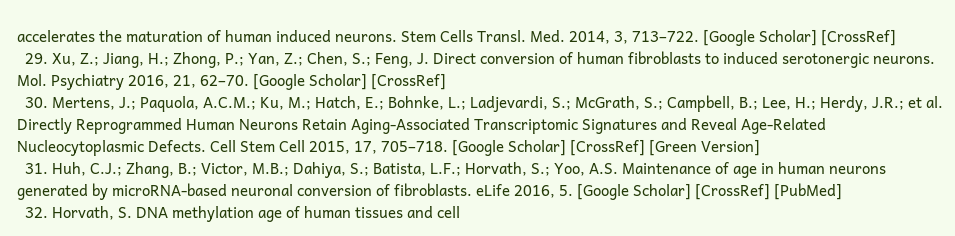accelerates the maturation of human induced neurons. Stem Cells Transl. Med. 2014, 3, 713–722. [Google Scholar] [CrossRef]
  29. Xu, Z.; Jiang, H.; Zhong, P.; Yan, Z.; Chen, S.; Feng, J. Direct conversion of human fibroblasts to induced serotonergic neurons. Mol. Psychiatry 2016, 21, 62–70. [Google Scholar] [CrossRef]
  30. Mertens, J.; Paquola, A.C.M.; Ku, M.; Hatch, E.; Bohnke, L.; Ladjevardi, S.; McGrath, S.; Campbell, B.; Lee, H.; Herdy, J.R.; et al. Directly Reprogrammed Human Neurons Retain Aging-Associated Transcriptomic Signatures and Reveal Age-Related Nucleocytoplasmic Defects. Cell Stem Cell 2015, 17, 705–718. [Google Scholar] [CrossRef] [Green Version]
  31. Huh, C.J.; Zhang, B.; Victor, M.B.; Dahiya, S.; Batista, L.F.; Horvath, S.; Yoo, A.S. Maintenance of age in human neurons generated by microRNA-based neuronal conversion of fibroblasts. eLife 2016, 5. [Google Scholar] [CrossRef] [PubMed]
  32. Horvath, S. DNA methylation age of human tissues and cell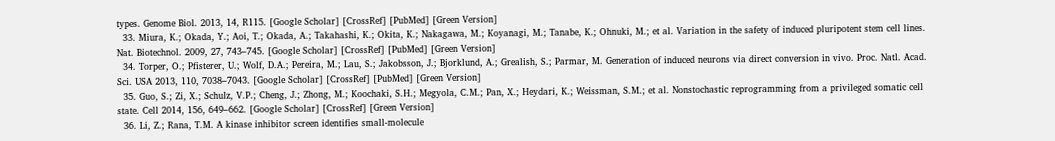types. Genome Biol. 2013, 14, R115. [Google Scholar] [CrossRef] [PubMed] [Green Version]
  33. Miura, K.; Okada, Y.; Aoi, T.; Okada, A.; Takahashi, K.; Okita, K.; Nakagawa, M.; Koyanagi, M.; Tanabe, K.; Ohnuki, M.; et al. Variation in the safety of induced pluripotent stem cell lines. Nat. Biotechnol. 2009, 27, 743–745. [Google Scholar] [CrossRef] [PubMed] [Green Version]
  34. Torper, O.; Pfisterer, U.; Wolf, D.A.; Pereira, M.; Lau, S.; Jakobsson, J.; Bjorklund, A.; Grealish, S.; Parmar, M. Generation of induced neurons via direct conversion in vivo. Proc. Natl. Acad. Sci. USA 2013, 110, 7038–7043. [Google Scholar] [CrossRef] [PubMed] [Green Version]
  35. Guo, S.; Zi, X.; Schulz, V.P.; Cheng, J.; Zhong, M.; Koochaki, S.H.; Megyola, C.M.; Pan, X.; Heydari, K.; Weissman, S.M.; et al. Nonstochastic reprogramming from a privileged somatic cell state. Cell 2014, 156, 649–662. [Google Scholar] [CrossRef] [Green Version]
  36. Li, Z.; Rana, T.M. A kinase inhibitor screen identifies small-molecule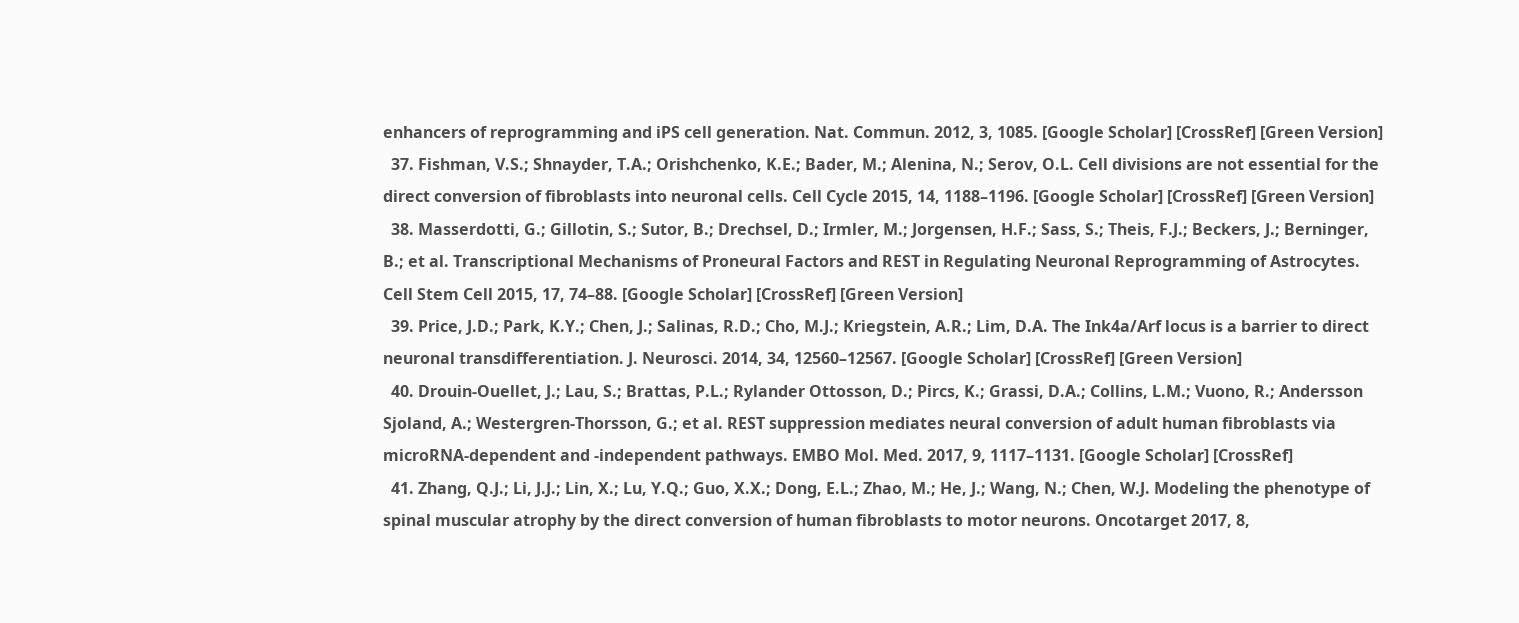enhancers of reprogramming and iPS cell generation. Nat. Commun. 2012, 3, 1085. [Google Scholar] [CrossRef] [Green Version]
  37. Fishman, V.S.; Shnayder, T.A.; Orishchenko, K.E.; Bader, M.; Alenina, N.; Serov, O.L. Cell divisions are not essential for the direct conversion of fibroblasts into neuronal cells. Cell Cycle 2015, 14, 1188–1196. [Google Scholar] [CrossRef] [Green Version]
  38. Masserdotti, G.; Gillotin, S.; Sutor, B.; Drechsel, D.; Irmler, M.; Jorgensen, H.F.; Sass, S.; Theis, F.J.; Beckers, J.; Berninger, B.; et al. Transcriptional Mechanisms of Proneural Factors and REST in Regulating Neuronal Reprogramming of Astrocytes. Cell Stem Cell 2015, 17, 74–88. [Google Scholar] [CrossRef] [Green Version]
  39. Price, J.D.; Park, K.Y.; Chen, J.; Salinas, R.D.; Cho, M.J.; Kriegstein, A.R.; Lim, D.A. The Ink4a/Arf locus is a barrier to direct neuronal transdifferentiation. J. Neurosci. 2014, 34, 12560–12567. [Google Scholar] [CrossRef] [Green Version]
  40. Drouin-Ouellet, J.; Lau, S.; Brattas, P.L.; Rylander Ottosson, D.; Pircs, K.; Grassi, D.A.; Collins, L.M.; Vuono, R.; Andersson Sjoland, A.; Westergren-Thorsson, G.; et al. REST suppression mediates neural conversion of adult human fibroblasts via microRNA-dependent and -independent pathways. EMBO Mol. Med. 2017, 9, 1117–1131. [Google Scholar] [CrossRef]
  41. Zhang, Q.J.; Li, J.J.; Lin, X.; Lu, Y.Q.; Guo, X.X.; Dong, E.L.; Zhao, M.; He, J.; Wang, N.; Chen, W.J. Modeling the phenotype of spinal muscular atrophy by the direct conversion of human fibroblasts to motor neurons. Oncotarget 2017, 8,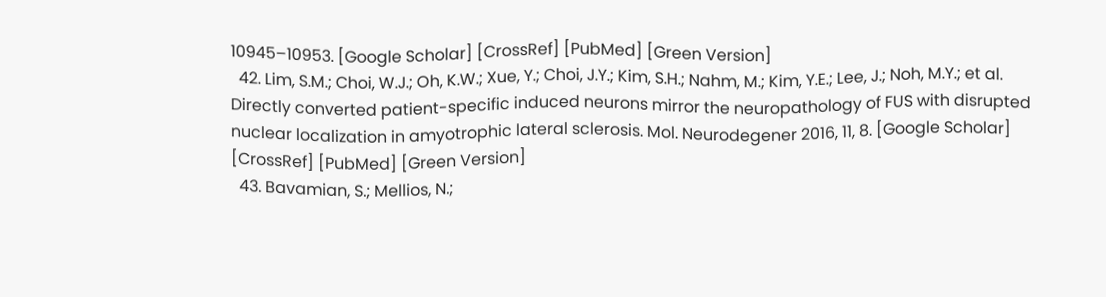10945–10953. [Google Scholar] [CrossRef] [PubMed] [Green Version]
  42. Lim, S.M.; Choi, W.J.; Oh, K.W.; Xue, Y.; Choi, J.Y.; Kim, S.H.; Nahm, M.; Kim, Y.E.; Lee, J.; Noh, M.Y.; et al. Directly converted patient-specific induced neurons mirror the neuropathology of FUS with disrupted nuclear localization in amyotrophic lateral sclerosis. Mol. Neurodegener 2016, 11, 8. [Google Scholar] [CrossRef] [PubMed] [Green Version]
  43. Bavamian, S.; Mellios, N.;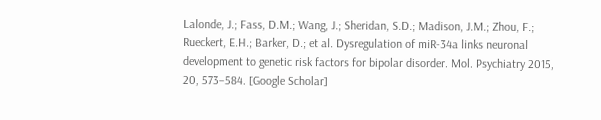Lalonde, J.; Fass, D.M.; Wang, J.; Sheridan, S.D.; Madison, J.M.; Zhou, F.; Rueckert, E.H.; Barker, D.; et al. Dysregulation of miR-34a links neuronal development to genetic risk factors for bipolar disorder. Mol. Psychiatry 2015, 20, 573–584. [Google Scholar]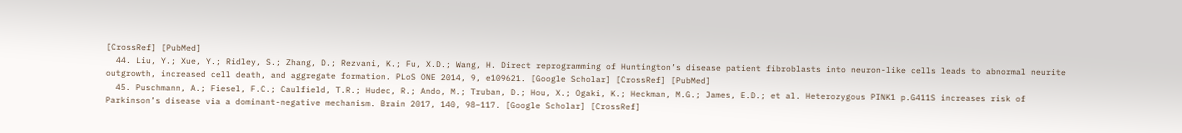[CrossRef] [PubMed]
  44. Liu, Y.; Xue, Y.; Ridley, S.; Zhang, D.; Rezvani, K.; Fu, X.D.; Wang, H. Direct reprogramming of Huntington’s disease patient fibroblasts into neuron-like cells leads to abnormal neurite outgrowth, increased cell death, and aggregate formation. PLoS ONE 2014, 9, e109621. [Google Scholar] [CrossRef] [PubMed]
  45. Puschmann, A.; Fiesel, F.C.; Caulfield, T.R.; Hudec, R.; Ando, M.; Truban, D.; Hou, X.; Ogaki, K.; Heckman, M.G.; James, E.D.; et al. Heterozygous PINK1 p.G411S increases risk of Parkinson’s disease via a dominant-negative mechanism. Brain 2017, 140, 98–117. [Google Scholar] [CrossRef]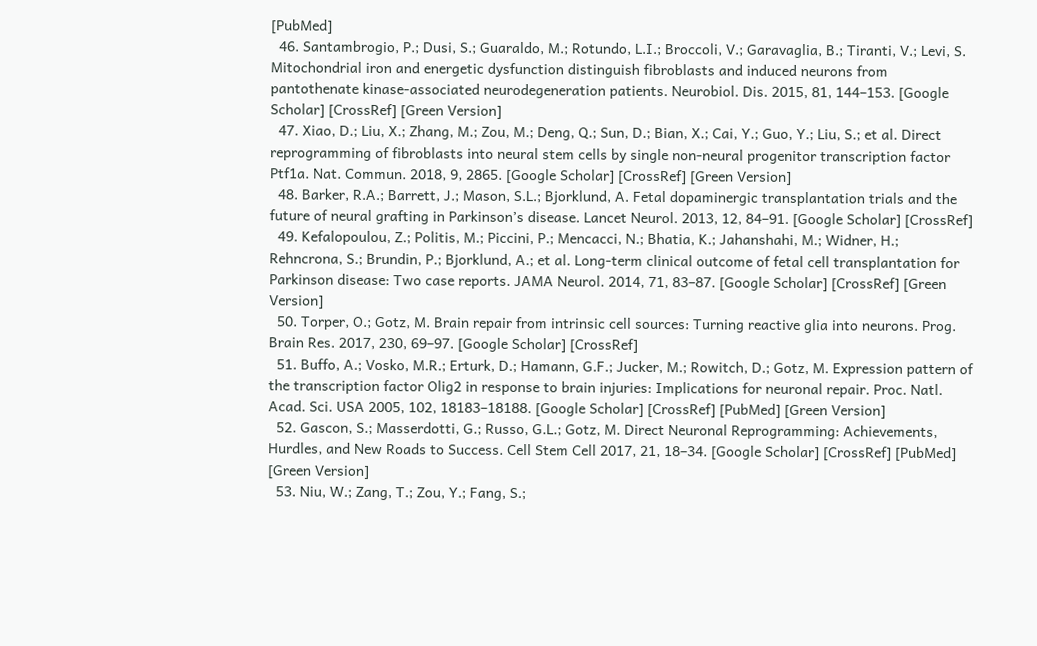[PubMed]
  46. Santambrogio, P.; Dusi, S.; Guaraldo, M.; Rotundo, L.I.; Broccoli, V.; Garavaglia, B.; Tiranti, V.; Levi, S. Mitochondrial iron and energetic dysfunction distinguish fibroblasts and induced neurons from pantothenate kinase-associated neurodegeneration patients. Neurobiol. Dis. 2015, 81, 144–153. [Google Scholar] [CrossRef] [Green Version]
  47. Xiao, D.; Liu, X.; Zhang, M.; Zou, M.; Deng, Q.; Sun, D.; Bian, X.; Cai, Y.; Guo, Y.; Liu, S.; et al. Direct reprogramming of fibroblasts into neural stem cells by single non-neural progenitor transcription factor Ptf1a. Nat. Commun. 2018, 9, 2865. [Google Scholar] [CrossRef] [Green Version]
  48. Barker, R.A.; Barrett, J.; Mason, S.L.; Bjorklund, A. Fetal dopaminergic transplantation trials and the future of neural grafting in Parkinson’s disease. Lancet Neurol. 2013, 12, 84–91. [Google Scholar] [CrossRef]
  49. Kefalopoulou, Z.; Politis, M.; Piccini, P.; Mencacci, N.; Bhatia, K.; Jahanshahi, M.; Widner, H.; Rehncrona, S.; Brundin, P.; Bjorklund, A.; et al. Long-term clinical outcome of fetal cell transplantation for Parkinson disease: Two case reports. JAMA Neurol. 2014, 71, 83–87. [Google Scholar] [CrossRef] [Green Version]
  50. Torper, O.; Gotz, M. Brain repair from intrinsic cell sources: Turning reactive glia into neurons. Prog. Brain Res. 2017, 230, 69–97. [Google Scholar] [CrossRef]
  51. Buffo, A.; Vosko, M.R.; Erturk, D.; Hamann, G.F.; Jucker, M.; Rowitch, D.; Gotz, M. Expression pattern of the transcription factor Olig2 in response to brain injuries: Implications for neuronal repair. Proc. Natl. Acad. Sci. USA 2005, 102, 18183–18188. [Google Scholar] [CrossRef] [PubMed] [Green Version]
  52. Gascon, S.; Masserdotti, G.; Russo, G.L.; Gotz, M. Direct Neuronal Reprogramming: Achievements, Hurdles, and New Roads to Success. Cell Stem Cell 2017, 21, 18–34. [Google Scholar] [CrossRef] [PubMed] [Green Version]
  53. Niu, W.; Zang, T.; Zou, Y.; Fang, S.;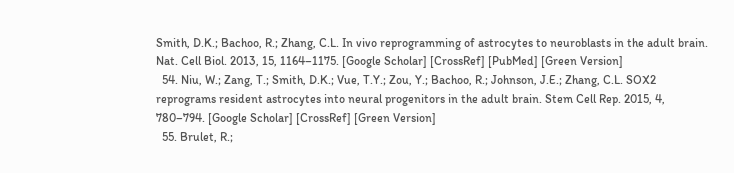Smith, D.K.; Bachoo, R.; Zhang, C.L. In vivo reprogramming of astrocytes to neuroblasts in the adult brain. Nat. Cell Biol. 2013, 15, 1164–1175. [Google Scholar] [CrossRef] [PubMed] [Green Version]
  54. Niu, W.; Zang, T.; Smith, D.K.; Vue, T.Y.; Zou, Y.; Bachoo, R.; Johnson, J.E.; Zhang, C.L. SOX2 reprograms resident astrocytes into neural progenitors in the adult brain. Stem Cell Rep. 2015, 4, 780–794. [Google Scholar] [CrossRef] [Green Version]
  55. Brulet, R.;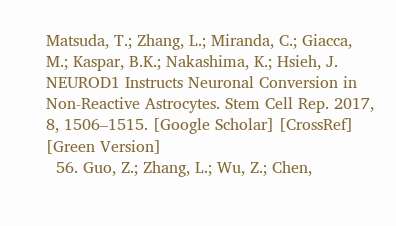Matsuda, T.; Zhang, L.; Miranda, C.; Giacca, M.; Kaspar, B.K.; Nakashima, K.; Hsieh, J. NEUROD1 Instructs Neuronal Conversion in Non-Reactive Astrocytes. Stem Cell Rep. 2017, 8, 1506–1515. [Google Scholar] [CrossRef] [Green Version]
  56. Guo, Z.; Zhang, L.; Wu, Z.; Chen,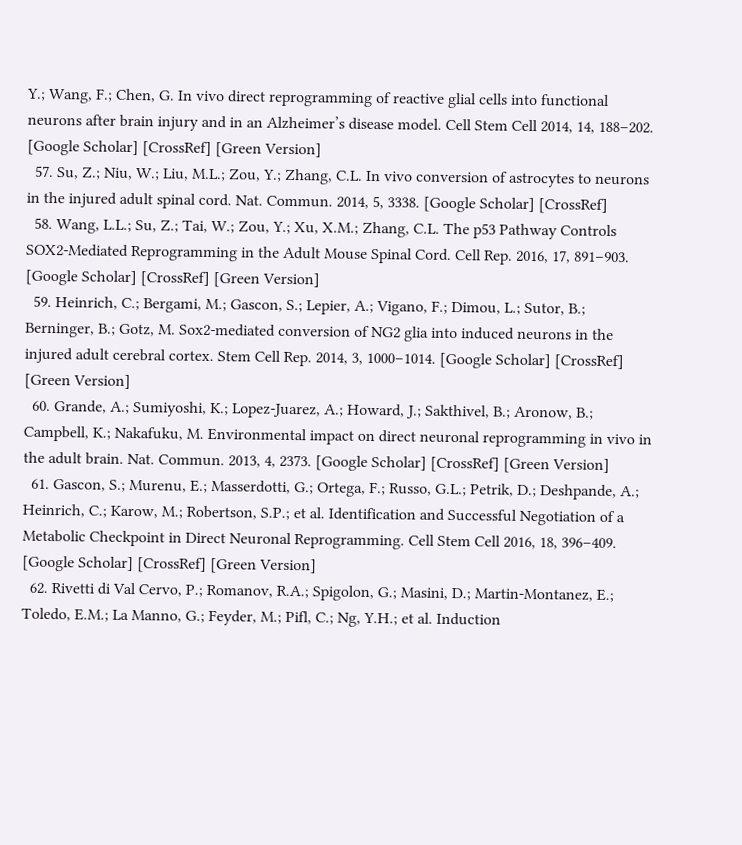Y.; Wang, F.; Chen, G. In vivo direct reprogramming of reactive glial cells into functional neurons after brain injury and in an Alzheimer’s disease model. Cell Stem Cell 2014, 14, 188–202. [Google Scholar] [CrossRef] [Green Version]
  57. Su, Z.; Niu, W.; Liu, M.L.; Zou, Y.; Zhang, C.L. In vivo conversion of astrocytes to neurons in the injured adult spinal cord. Nat. Commun. 2014, 5, 3338. [Google Scholar] [CrossRef]
  58. Wang, L.L.; Su, Z.; Tai, W.; Zou, Y.; Xu, X.M.; Zhang, C.L. The p53 Pathway Controls SOX2-Mediated Reprogramming in the Adult Mouse Spinal Cord. Cell Rep. 2016, 17, 891–903. [Google Scholar] [CrossRef] [Green Version]
  59. Heinrich, C.; Bergami, M.; Gascon, S.; Lepier, A.; Vigano, F.; Dimou, L.; Sutor, B.; Berninger, B.; Gotz, M. Sox2-mediated conversion of NG2 glia into induced neurons in the injured adult cerebral cortex. Stem Cell Rep. 2014, 3, 1000–1014. [Google Scholar] [CrossRef] [Green Version]
  60. Grande, A.; Sumiyoshi, K.; Lopez-Juarez, A.; Howard, J.; Sakthivel, B.; Aronow, B.; Campbell, K.; Nakafuku, M. Environmental impact on direct neuronal reprogramming in vivo in the adult brain. Nat. Commun. 2013, 4, 2373. [Google Scholar] [CrossRef] [Green Version]
  61. Gascon, S.; Murenu, E.; Masserdotti, G.; Ortega, F.; Russo, G.L.; Petrik, D.; Deshpande, A.; Heinrich, C.; Karow, M.; Robertson, S.P.; et al. Identification and Successful Negotiation of a Metabolic Checkpoint in Direct Neuronal Reprogramming. Cell Stem Cell 2016, 18, 396–409. [Google Scholar] [CrossRef] [Green Version]
  62. Rivetti di Val Cervo, P.; Romanov, R.A.; Spigolon, G.; Masini, D.; Martin-Montanez, E.; Toledo, E.M.; La Manno, G.; Feyder, M.; Pifl, C.; Ng, Y.H.; et al. Induction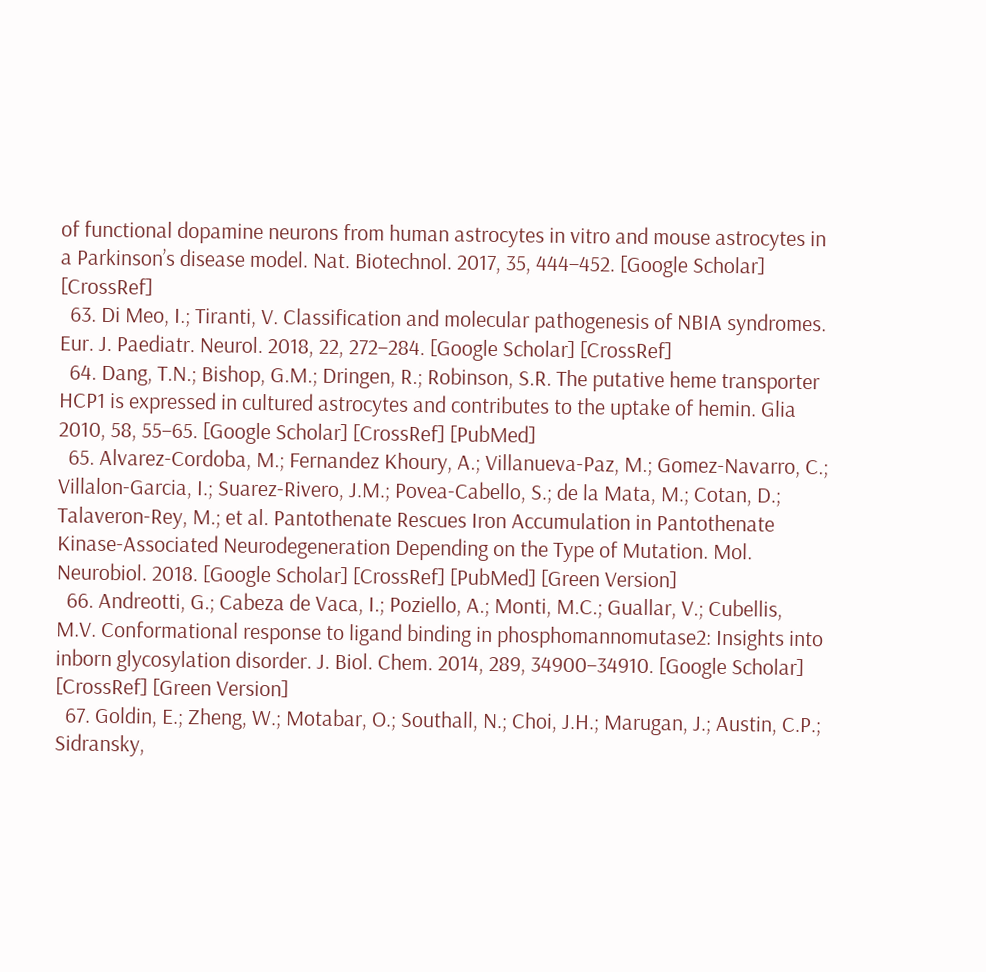of functional dopamine neurons from human astrocytes in vitro and mouse astrocytes in a Parkinson’s disease model. Nat. Biotechnol. 2017, 35, 444–452. [Google Scholar] [CrossRef]
  63. Di Meo, I.; Tiranti, V. Classification and molecular pathogenesis of NBIA syndromes. Eur. J. Paediatr. Neurol. 2018, 22, 272–284. [Google Scholar] [CrossRef]
  64. Dang, T.N.; Bishop, G.M.; Dringen, R.; Robinson, S.R. The putative heme transporter HCP1 is expressed in cultured astrocytes and contributes to the uptake of hemin. Glia 2010, 58, 55–65. [Google Scholar] [CrossRef] [PubMed]
  65. Alvarez-Cordoba, M.; Fernandez Khoury, A.; Villanueva-Paz, M.; Gomez-Navarro, C.; Villalon-Garcia, I.; Suarez-Rivero, J.M.; Povea-Cabello, S.; de la Mata, M.; Cotan, D.; Talaveron-Rey, M.; et al. Pantothenate Rescues Iron Accumulation in Pantothenate Kinase-Associated Neurodegeneration Depending on the Type of Mutation. Mol. Neurobiol. 2018. [Google Scholar] [CrossRef] [PubMed] [Green Version]
  66. Andreotti, G.; Cabeza de Vaca, I.; Poziello, A.; Monti, M.C.; Guallar, V.; Cubellis, M.V. Conformational response to ligand binding in phosphomannomutase2: Insights into inborn glycosylation disorder. J. Biol. Chem. 2014, 289, 34900–34910. [Google Scholar] [CrossRef] [Green Version]
  67. Goldin, E.; Zheng, W.; Motabar, O.; Southall, N.; Choi, J.H.; Marugan, J.; Austin, C.P.; Sidransky,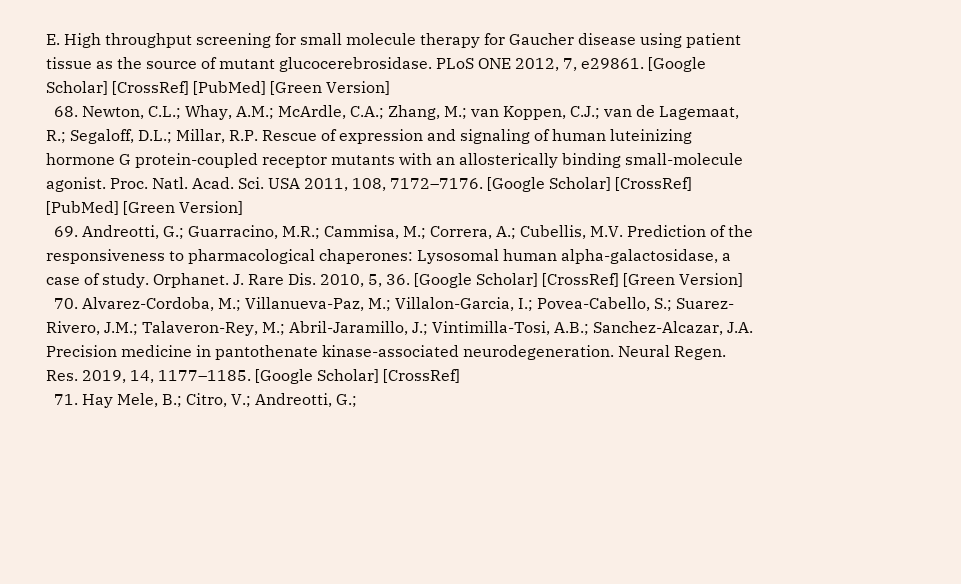E. High throughput screening for small molecule therapy for Gaucher disease using patient tissue as the source of mutant glucocerebrosidase. PLoS ONE 2012, 7, e29861. [Google Scholar] [CrossRef] [PubMed] [Green Version]
  68. Newton, C.L.; Whay, A.M.; McArdle, C.A.; Zhang, M.; van Koppen, C.J.; van de Lagemaat, R.; Segaloff, D.L.; Millar, R.P. Rescue of expression and signaling of human luteinizing hormone G protein-coupled receptor mutants with an allosterically binding small-molecule agonist. Proc. Natl. Acad. Sci. USA 2011, 108, 7172–7176. [Google Scholar] [CrossRef] [PubMed] [Green Version]
  69. Andreotti, G.; Guarracino, M.R.; Cammisa, M.; Correra, A.; Cubellis, M.V. Prediction of the responsiveness to pharmacological chaperones: Lysosomal human alpha-galactosidase, a case of study. Orphanet. J. Rare Dis. 2010, 5, 36. [Google Scholar] [CrossRef] [Green Version]
  70. Alvarez-Cordoba, M.; Villanueva-Paz, M.; Villalon-Garcia, I.; Povea-Cabello, S.; Suarez-Rivero, J.M.; Talaveron-Rey, M.; Abril-Jaramillo, J.; Vintimilla-Tosi, A.B.; Sanchez-Alcazar, J.A. Precision medicine in pantothenate kinase-associated neurodegeneration. Neural Regen. Res. 2019, 14, 1177–1185. [Google Scholar] [CrossRef]
  71. Hay Mele, B.; Citro, V.; Andreotti, G.;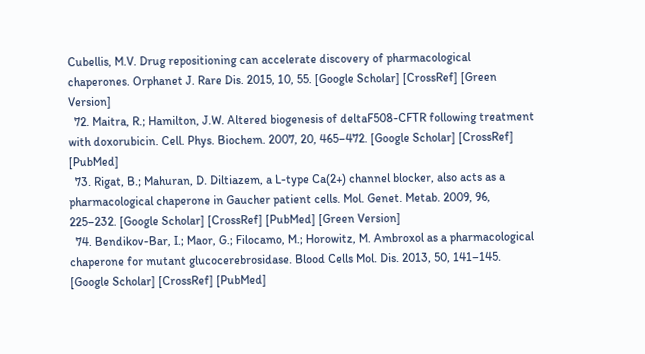Cubellis, M.V. Drug repositioning can accelerate discovery of pharmacological chaperones. Orphanet J. Rare Dis. 2015, 10, 55. [Google Scholar] [CrossRef] [Green Version]
  72. Maitra, R.; Hamilton, J.W. Altered biogenesis of deltaF508-CFTR following treatment with doxorubicin. Cell. Phys. Biochem. 2007, 20, 465–472. [Google Scholar] [CrossRef] [PubMed]
  73. Rigat, B.; Mahuran, D. Diltiazem, a L-type Ca(2+) channel blocker, also acts as a pharmacological chaperone in Gaucher patient cells. Mol. Genet. Metab. 2009, 96, 225–232. [Google Scholar] [CrossRef] [PubMed] [Green Version]
  74. Bendikov-Bar, I.; Maor, G.; Filocamo, M.; Horowitz, M. Ambroxol as a pharmacological chaperone for mutant glucocerebrosidase. Blood Cells Mol. Dis. 2013, 50, 141–145. [Google Scholar] [CrossRef] [PubMed]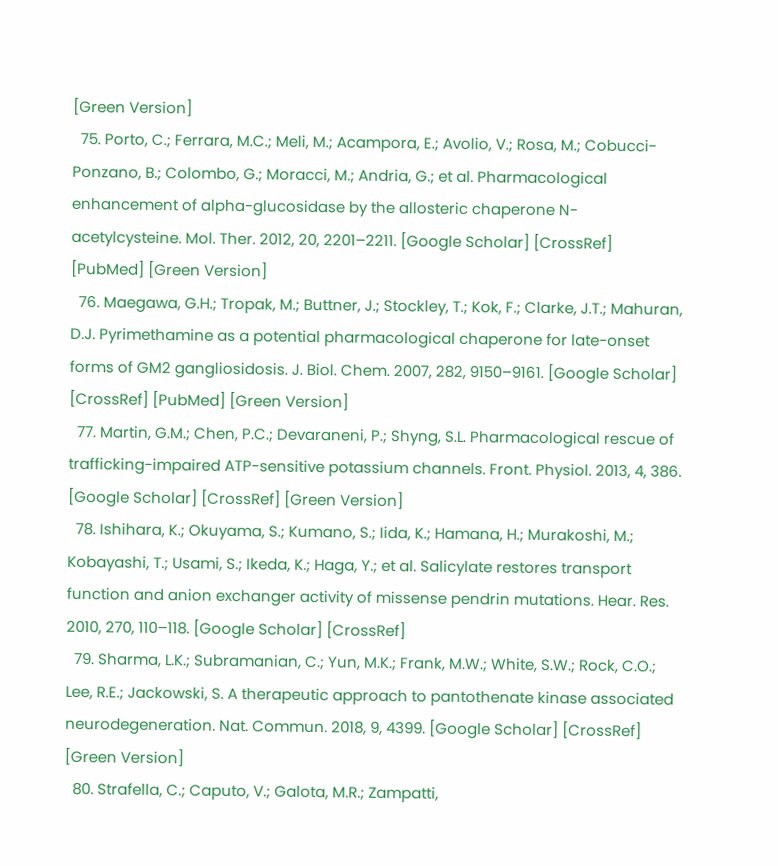[Green Version]
  75. Porto, C.; Ferrara, M.C.; Meli, M.; Acampora, E.; Avolio, V.; Rosa, M.; Cobucci-Ponzano, B.; Colombo, G.; Moracci, M.; Andria, G.; et al. Pharmacological enhancement of alpha-glucosidase by the allosteric chaperone N-acetylcysteine. Mol. Ther. 2012, 20, 2201–2211. [Google Scholar] [CrossRef] [PubMed] [Green Version]
  76. Maegawa, G.H.; Tropak, M.; Buttner, J.; Stockley, T.; Kok, F.; Clarke, J.T.; Mahuran, D.J. Pyrimethamine as a potential pharmacological chaperone for late-onset forms of GM2 gangliosidosis. J. Biol. Chem. 2007, 282, 9150–9161. [Google Scholar] [CrossRef] [PubMed] [Green Version]
  77. Martin, G.M.; Chen, P.C.; Devaraneni, P.; Shyng, S.L. Pharmacological rescue of trafficking-impaired ATP-sensitive potassium channels. Front. Physiol. 2013, 4, 386. [Google Scholar] [CrossRef] [Green Version]
  78. Ishihara, K.; Okuyama, S.; Kumano, S.; Iida, K.; Hamana, H.; Murakoshi, M.; Kobayashi, T.; Usami, S.; Ikeda, K.; Haga, Y.; et al. Salicylate restores transport function and anion exchanger activity of missense pendrin mutations. Hear. Res. 2010, 270, 110–118. [Google Scholar] [CrossRef]
  79. Sharma, L.K.; Subramanian, C.; Yun, M.K.; Frank, M.W.; White, S.W.; Rock, C.O.; Lee, R.E.; Jackowski, S. A therapeutic approach to pantothenate kinase associated neurodegeneration. Nat. Commun. 2018, 9, 4399. [Google Scholar] [CrossRef] [Green Version]
  80. Strafella, C.; Caputo, V.; Galota, M.R.; Zampatti,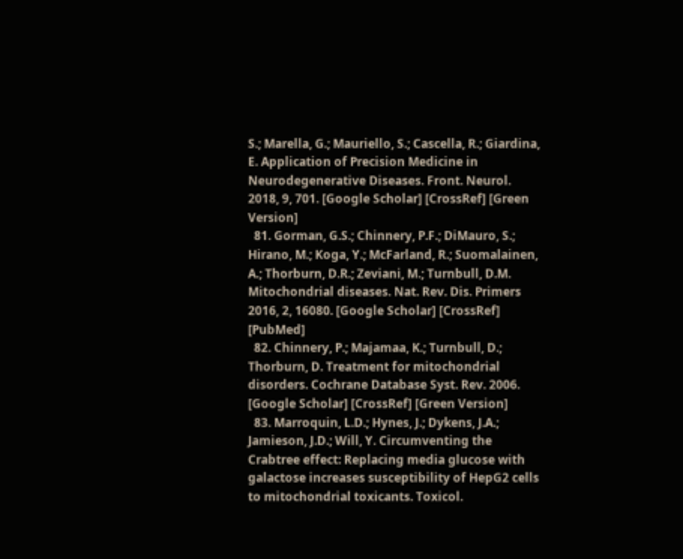S.; Marella, G.; Mauriello, S.; Cascella, R.; Giardina, E. Application of Precision Medicine in Neurodegenerative Diseases. Front. Neurol. 2018, 9, 701. [Google Scholar] [CrossRef] [Green Version]
  81. Gorman, G.S.; Chinnery, P.F.; DiMauro, S.; Hirano, M.; Koga, Y.; McFarland, R.; Suomalainen, A.; Thorburn, D.R.; Zeviani, M.; Turnbull, D.M. Mitochondrial diseases. Nat. Rev. Dis. Primers 2016, 2, 16080. [Google Scholar] [CrossRef] [PubMed]
  82. Chinnery, P.; Majamaa, K.; Turnbull, D.; Thorburn, D. Treatment for mitochondrial disorders. Cochrane Database Syst. Rev. 2006. [Google Scholar] [CrossRef] [Green Version]
  83. Marroquin, L.D.; Hynes, J.; Dykens, J.A.; Jamieson, J.D.; Will, Y. Circumventing the Crabtree effect: Replacing media glucose with galactose increases susceptibility of HepG2 cells to mitochondrial toxicants. Toxicol.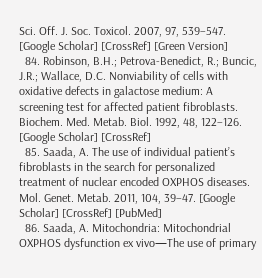Sci. Off. J. Soc. Toxicol. 2007, 97, 539–547. [Google Scholar] [CrossRef] [Green Version]
  84. Robinson, B.H.; Petrova-Benedict, R.; Buncic, J.R.; Wallace, D.C. Nonviability of cells with oxidative defects in galactose medium: A screening test for affected patient fibroblasts. Biochem. Med. Metab. Biol. 1992, 48, 122–126. [Google Scholar] [CrossRef]
  85. Saada, A. The use of individual patient’s fibroblasts in the search for personalized treatment of nuclear encoded OXPHOS diseases. Mol. Genet. Metab. 2011, 104, 39–47. [Google Scholar] [CrossRef] [PubMed]
  86. Saada, A. Mitochondria: Mitochondrial OXPHOS dysfunction ex vivo—The use of primary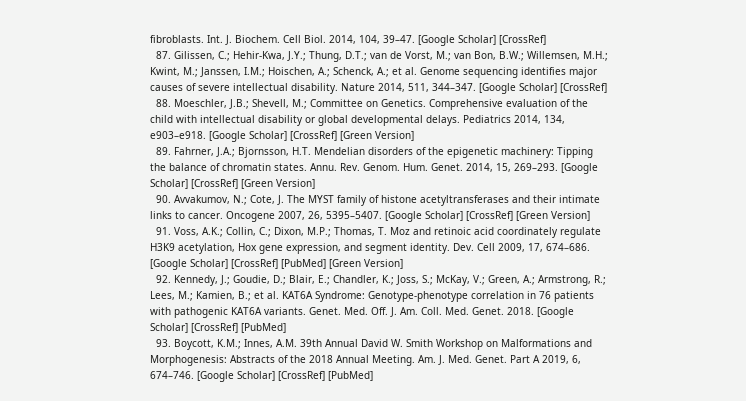fibroblasts. Int. J. Biochem. Cell Biol. 2014, 104, 39–47. [Google Scholar] [CrossRef]
  87. Gilissen, C.; Hehir-Kwa, J.Y.; Thung, D.T.; van de Vorst, M.; van Bon, B.W.; Willemsen, M.H.; Kwint, M.; Janssen, I.M.; Hoischen, A.; Schenck, A.; et al. Genome sequencing identifies major causes of severe intellectual disability. Nature 2014, 511, 344–347. [Google Scholar] [CrossRef]
  88. Moeschler, J.B.; Shevell, M.; Committee on Genetics. Comprehensive evaluation of the child with intellectual disability or global developmental delays. Pediatrics 2014, 134, e903–e918. [Google Scholar] [CrossRef] [Green Version]
  89. Fahrner, J.A.; Bjornsson, H.T. Mendelian disorders of the epigenetic machinery: Tipping the balance of chromatin states. Annu. Rev. Genom. Hum. Genet. 2014, 15, 269–293. [Google Scholar] [CrossRef] [Green Version]
  90. Avvakumov, N.; Cote, J. The MYST family of histone acetyltransferases and their intimate links to cancer. Oncogene 2007, 26, 5395–5407. [Google Scholar] [CrossRef] [Green Version]
  91. Voss, A.K.; Collin, C.; Dixon, M.P.; Thomas, T. Moz and retinoic acid coordinately regulate H3K9 acetylation, Hox gene expression, and segment identity. Dev. Cell 2009, 17, 674–686. [Google Scholar] [CrossRef] [PubMed] [Green Version]
  92. Kennedy, J.; Goudie, D.; Blair, E.; Chandler, K.; Joss, S.; McKay, V.; Green, A.; Armstrong, R.; Lees, M.; Kamien, B.; et al. KAT6A Syndrome: Genotype-phenotype correlation in 76 patients with pathogenic KAT6A variants. Genet. Med. Off. J. Am. Coll. Med. Genet. 2018. [Google Scholar] [CrossRef] [PubMed]
  93. Boycott, K.M.; Innes, A.M. 39th Annual David W. Smith Workshop on Malformations and Morphogenesis: Abstracts of the 2018 Annual Meeting. Am. J. Med. Genet. Part A 2019, 6, 674–746. [Google Scholar] [CrossRef] [PubMed]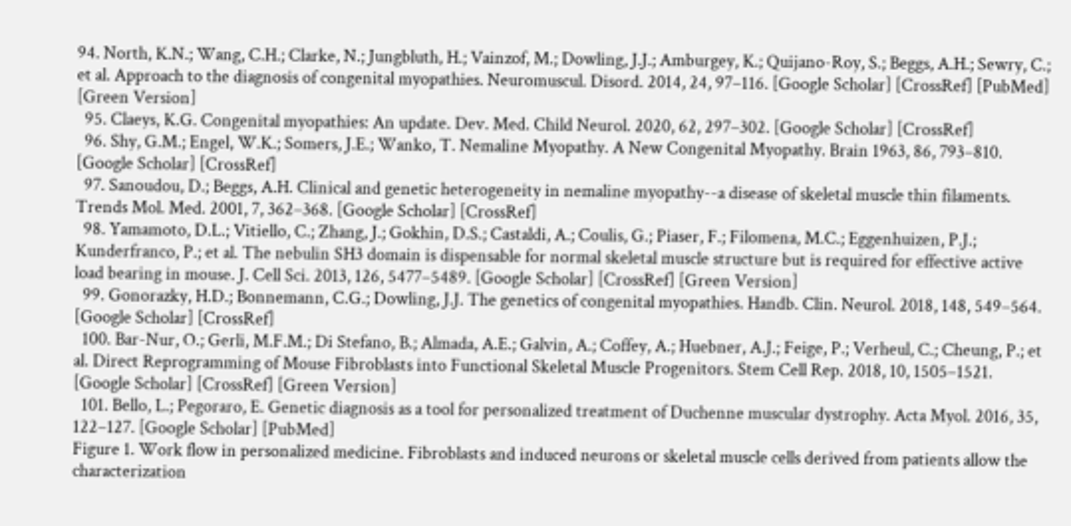94. North, K.N.; Wang, C.H.; Clarke, N.; Jungbluth, H.; Vainzof, M.; Dowling, J.J.; Amburgey, K.; Quijano-Roy, S.; Beggs, A.H.; Sewry, C.; et al. Approach to the diagnosis of congenital myopathies. Neuromuscul. Disord. 2014, 24, 97–116. [Google Scholar] [CrossRef] [PubMed] [Green Version]
  95. Claeys, K.G. Congenital myopathies: An update. Dev. Med. Child Neurol. 2020, 62, 297–302. [Google Scholar] [CrossRef]
  96. Shy, G.M.; Engel, W.K.; Somers, J.E.; Wanko, T. Nemaline Myopathy. A New Congenital Myopathy. Brain 1963, 86, 793–810. [Google Scholar] [CrossRef]
  97. Sanoudou, D.; Beggs, A.H. Clinical and genetic heterogeneity in nemaline myopathy--a disease of skeletal muscle thin filaments. Trends Mol. Med. 2001, 7, 362–368. [Google Scholar] [CrossRef]
  98. Yamamoto, D.L.; Vitiello, C.; Zhang, J.; Gokhin, D.S.; Castaldi, A.; Coulis, G.; Piaser, F.; Filomena, M.C.; Eggenhuizen, P.J.; Kunderfranco, P.; et al. The nebulin SH3 domain is dispensable for normal skeletal muscle structure but is required for effective active load bearing in mouse. J. Cell Sci. 2013, 126, 5477–5489. [Google Scholar] [CrossRef] [Green Version]
  99. Gonorazky, H.D.; Bonnemann, C.G.; Dowling, J.J. The genetics of congenital myopathies. Handb. Clin. Neurol. 2018, 148, 549–564. [Google Scholar] [CrossRef]
  100. Bar-Nur, O.; Gerli, M.F.M.; Di Stefano, B.; Almada, A.E.; Galvin, A.; Coffey, A.; Huebner, A.J.; Feige, P.; Verheul, C.; Cheung, P.; et al. Direct Reprogramming of Mouse Fibroblasts into Functional Skeletal Muscle Progenitors. Stem Cell Rep. 2018, 10, 1505–1521. [Google Scholar] [CrossRef] [Green Version]
  101. Bello, L.; Pegoraro, E. Genetic diagnosis as a tool for personalized treatment of Duchenne muscular dystrophy. Acta Myol. 2016, 35, 122–127. [Google Scholar] [PubMed]
Figure 1. Work flow in personalized medicine. Fibroblasts and induced neurons or skeletal muscle cells derived from patients allow the characterization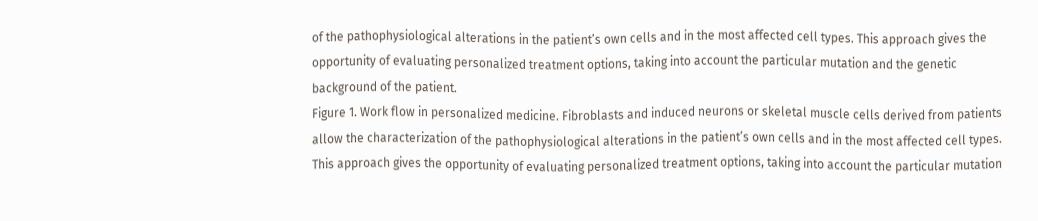of the pathophysiological alterations in the patient’s own cells and in the most affected cell types. This approach gives the opportunity of evaluating personalized treatment options, taking into account the particular mutation and the genetic background of the patient.
Figure 1. Work flow in personalized medicine. Fibroblasts and induced neurons or skeletal muscle cells derived from patients allow the characterization of the pathophysiological alterations in the patient’s own cells and in the most affected cell types. This approach gives the opportunity of evaluating personalized treatment options, taking into account the particular mutation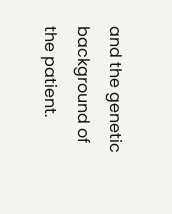and the genetic background of the patient.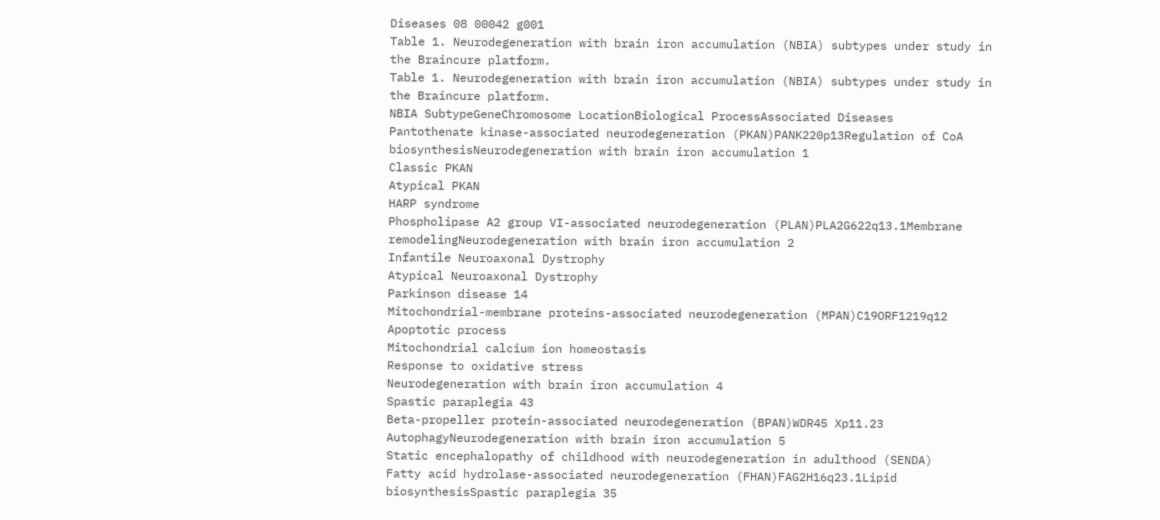Diseases 08 00042 g001
Table 1. Neurodegeneration with brain iron accumulation (NBIA) subtypes under study in the Braincure platform.
Table 1. Neurodegeneration with brain iron accumulation (NBIA) subtypes under study in the Braincure platform.
NBIA SubtypeGeneChromosome LocationBiological ProcessAssociated Diseases
Pantothenate kinase-associated neurodegeneration (PKAN)PANK220p13Regulation of CoA biosynthesisNeurodegeneration with brain iron accumulation 1
Classic PKAN
Atypical PKAN
HARP syndrome
Phospholipase A2 group VI-associated neurodegeneration (PLAN)PLA2G622q13.1Membrane remodelingNeurodegeneration with brain iron accumulation 2
Infantile Neuroaxonal Dystrophy
Atypical Neuroaxonal Dystrophy
Parkinson disease 14
Mitochondrial-membrane proteins-associated neurodegeneration (MPAN)C19ORF1219q12 Apoptotic process
Mitochondrial calcium ion homeostasis
Response to oxidative stress
Neurodegeneration with brain iron accumulation 4
Spastic paraplegia 43
Beta-propeller protein-associated neurodegeneration (BPAN)WDR45 Xp11.23 AutophagyNeurodegeneration with brain iron accumulation 5
Static encephalopathy of childhood with neurodegeneration in adulthood (SENDA)
Fatty acid hydrolase-associated neurodegeneration (FHAN)FAG2H16q23.1Lipid biosynthesisSpastic paraplegia 35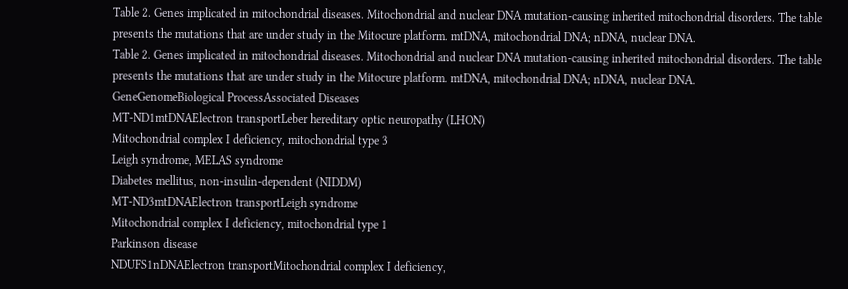Table 2. Genes implicated in mitochondrial diseases. Mitochondrial and nuclear DNA mutation-causing inherited mitochondrial disorders. The table presents the mutations that are under study in the Mitocure platform. mtDNA, mitochondrial DNA; nDNA, nuclear DNA.
Table 2. Genes implicated in mitochondrial diseases. Mitochondrial and nuclear DNA mutation-causing inherited mitochondrial disorders. The table presents the mutations that are under study in the Mitocure platform. mtDNA, mitochondrial DNA; nDNA, nuclear DNA.
GeneGenomeBiological ProcessAssociated Diseases
MT-ND1mtDNAElectron transportLeber hereditary optic neuropathy (LHON)
Mitochondrial complex I deficiency, mitochondrial type 3
Leigh syndrome, MELAS syndrome
Diabetes mellitus, non-insulin-dependent (NIDDM)
MT-ND3mtDNAElectron transportLeigh syndrome
Mitochondrial complex I deficiency, mitochondrial type 1
Parkinson disease
NDUFS1nDNAElectron transportMitochondrial complex I deficiency,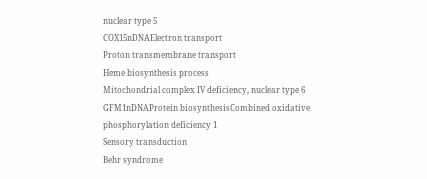nuclear type 5
COX15nDNAElectron transport
Proton transmembrane transport
Heme biosynthesis process
Mitochondrial complex IV deficiency, nuclear type 6
GFM1nDNAProtein biosynthesisCombined oxidative phosphorylation deficiency 1
Sensory transduction
Behr syndrome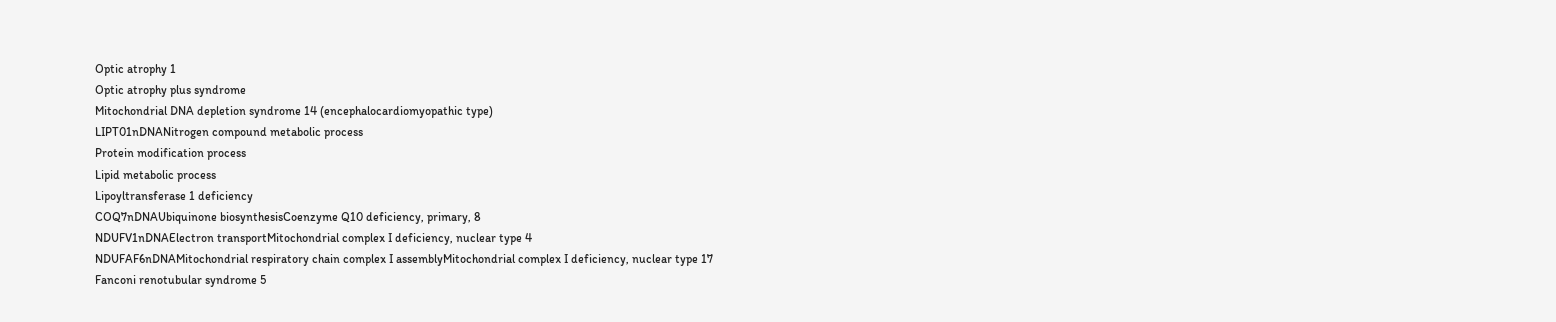Optic atrophy 1
Optic atrophy plus syndrome
Mitochondrial DNA depletion syndrome 14 (encephalocardiomyopathic type)
LIPT01nDNANitrogen compound metabolic process
Protein modification process
Lipid metabolic process
Lipoyltransferase 1 deficiency
COQ7nDNAUbiquinone biosynthesisCoenzyme Q10 deficiency, primary, 8
NDUFV1nDNAElectron transportMitochondrial complex I deficiency, nuclear type 4
NDUFAF6nDNAMitochondrial respiratory chain complex I assemblyMitochondrial complex I deficiency, nuclear type 17
Fanconi renotubular syndrome 5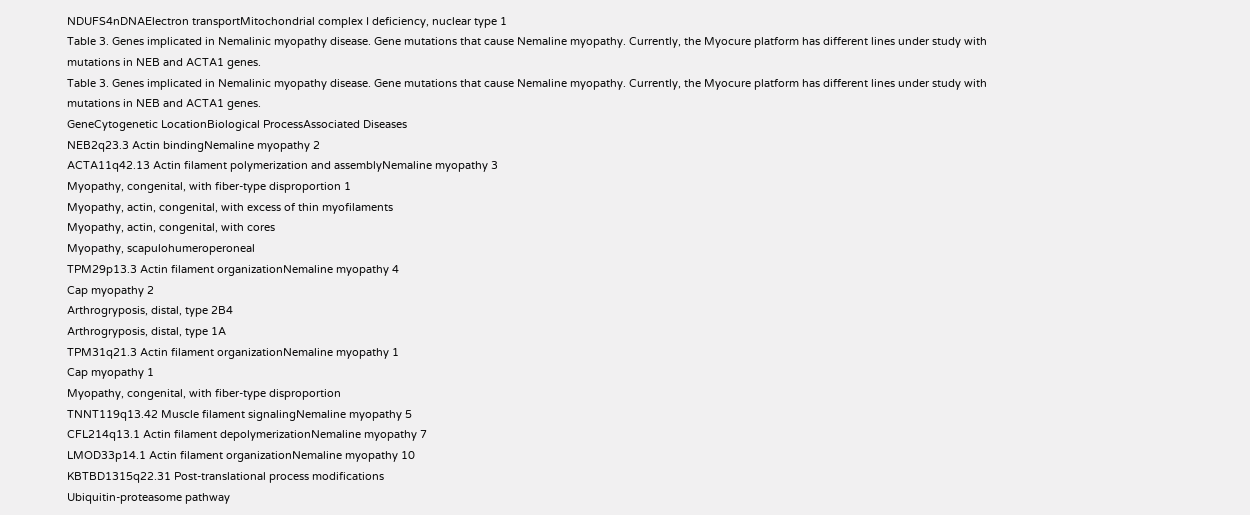NDUFS4nDNAElectron transportMitochondrial complex I deficiency, nuclear type 1
Table 3. Genes implicated in Nemalinic myopathy disease. Gene mutations that cause Nemaline myopathy. Currently, the Myocure platform has different lines under study with mutations in NEB and ACTA1 genes.
Table 3. Genes implicated in Nemalinic myopathy disease. Gene mutations that cause Nemaline myopathy. Currently, the Myocure platform has different lines under study with mutations in NEB and ACTA1 genes.
GeneCytogenetic LocationBiological ProcessAssociated Diseases
NEB2q23.3 Actin bindingNemaline myopathy 2
ACTA11q42.13 Actin filament polymerization and assemblyNemaline myopathy 3
Myopathy, congenital, with fiber-type disproportion 1
Myopathy, actin, congenital, with excess of thin myofilaments
Myopathy, actin, congenital, with cores
Myopathy, scapulohumeroperoneal
TPM29p13.3 Actin filament organizationNemaline myopathy 4
Cap myopathy 2
Arthrogryposis, distal, type 2B4
Arthrogryposis, distal, type 1A
TPM31q21.3 Actin filament organizationNemaline myopathy 1
Cap myopathy 1
Myopathy, congenital, with fiber-type disproportion
TNNT119q13.42 Muscle filament signalingNemaline myopathy 5
CFL214q13.1 Actin filament depolymerizationNemaline myopathy 7
LMOD33p14.1 Actin filament organizationNemaline myopathy 10
KBTBD1315q22.31 Post-translational process modifications
Ubiquitin-proteasome pathway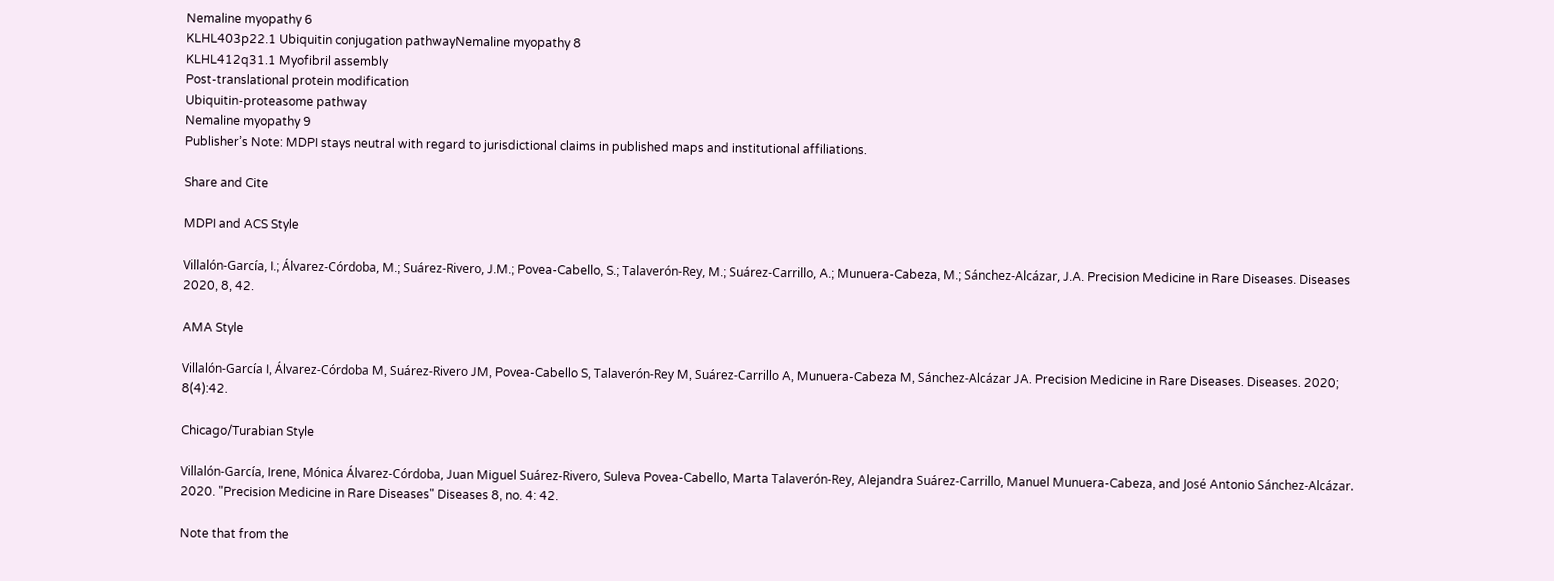Nemaline myopathy 6
KLHL403p22.1 Ubiquitin conjugation pathwayNemaline myopathy 8
KLHL412q31.1 Myofibril assembly
Post-translational protein modification
Ubiquitin-proteasome pathway
Nemaline myopathy 9
Publisher’s Note: MDPI stays neutral with regard to jurisdictional claims in published maps and institutional affiliations.

Share and Cite

MDPI and ACS Style

Villalón-García, I.; Álvarez-Córdoba, M.; Suárez-Rivero, J.M.; Povea-Cabello, S.; Talaverón-Rey, M.; Suárez-Carrillo, A.; Munuera-Cabeza, M.; Sánchez-Alcázar, J.A. Precision Medicine in Rare Diseases. Diseases 2020, 8, 42.

AMA Style

Villalón-García I, Álvarez-Córdoba M, Suárez-Rivero JM, Povea-Cabello S, Talaverón-Rey M, Suárez-Carrillo A, Munuera-Cabeza M, Sánchez-Alcázar JA. Precision Medicine in Rare Diseases. Diseases. 2020; 8(4):42.

Chicago/Turabian Style

Villalón-García, Irene, Mónica Álvarez-Córdoba, Juan Miguel Suárez-Rivero, Suleva Povea-Cabello, Marta Talaverón-Rey, Alejandra Suárez-Carrillo, Manuel Munuera-Cabeza, and José Antonio Sánchez-Alcázar. 2020. "Precision Medicine in Rare Diseases" Diseases 8, no. 4: 42.

Note that from the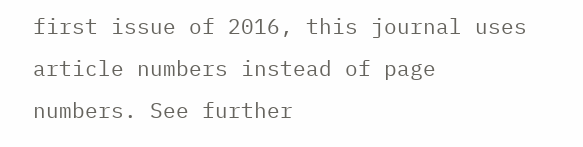first issue of 2016, this journal uses article numbers instead of page numbers. See further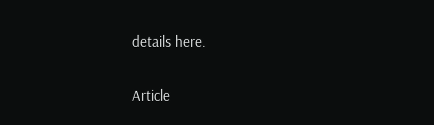details here.

Article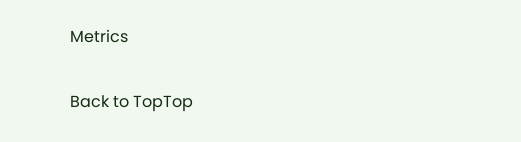Metrics

Back to TopTop